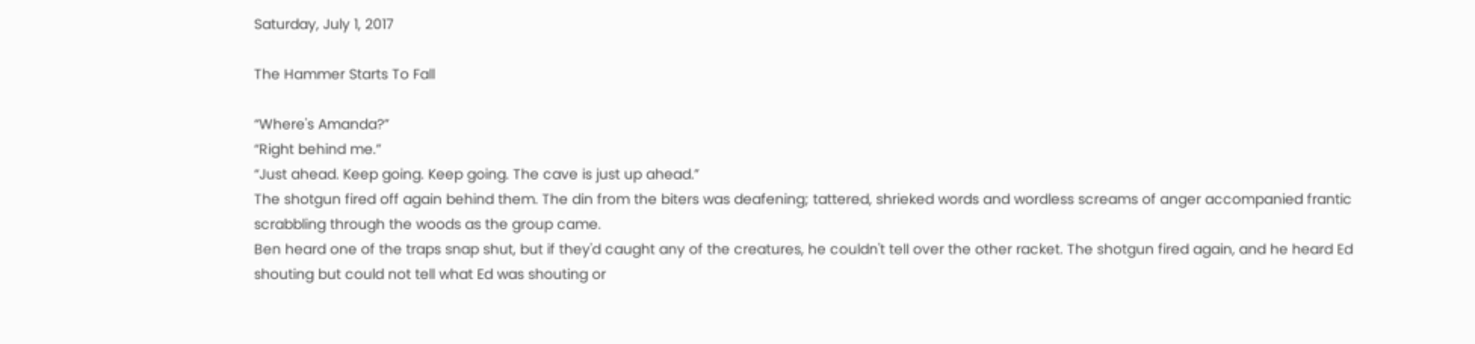Saturday, July 1, 2017

The Hammer Starts To Fall

“Where's Amanda?”
“Right behind me.”
“Just ahead. Keep going. Keep going. The cave is just up ahead.”
The shotgun fired off again behind them. The din from the biters was deafening; tattered, shrieked words and wordless screams of anger accompanied frantic scrabbling through the woods as the group came.
Ben heard one of the traps snap shut, but if they'd caught any of the creatures, he couldn't tell over the other racket. The shotgun fired again, and he heard Ed shouting but could not tell what Ed was shouting or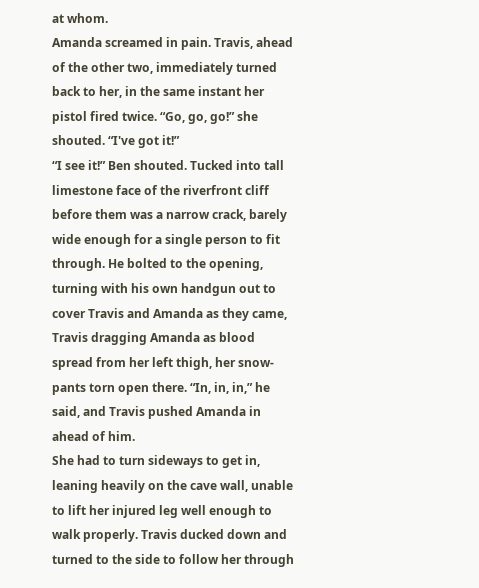at whom.
Amanda screamed in pain. Travis, ahead of the other two, immediately turned back to her, in the same instant her pistol fired twice. “Go, go, go!” she shouted. “I've got it!”
“I see it!” Ben shouted. Tucked into tall limestone face of the riverfront cliff before them was a narrow crack, barely wide enough for a single person to fit through. He bolted to the opening, turning with his own handgun out to cover Travis and Amanda as they came, Travis dragging Amanda as blood spread from her left thigh, her snow-pants torn open there. “In, in, in,” he said, and Travis pushed Amanda in ahead of him.
She had to turn sideways to get in, leaning heavily on the cave wall, unable to lift her injured leg well enough to walk properly. Travis ducked down and turned to the side to follow her through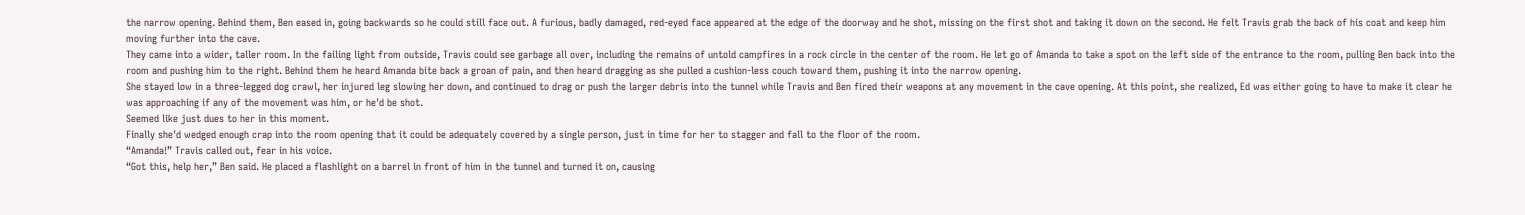the narrow opening. Behind them, Ben eased in, going backwards so he could still face out. A furious, badly damaged, red-eyed face appeared at the edge of the doorway and he shot, missing on the first shot and taking it down on the second. He felt Travis grab the back of his coat and keep him moving further into the cave.
They came into a wider, taller room. In the failing light from outside, Travis could see garbage all over, including the remains of untold campfires in a rock circle in the center of the room. He let go of Amanda to take a spot on the left side of the entrance to the room, pulling Ben back into the room and pushing him to the right. Behind them he heard Amanda bite back a groan of pain, and then heard dragging as she pulled a cushion-less couch toward them, pushing it into the narrow opening.
She stayed low in a three-legged dog crawl, her injured leg slowing her down, and continued to drag or push the larger debris into the tunnel while Travis and Ben fired their weapons at any movement in the cave opening. At this point, she realized, Ed was either going to have to make it clear he was approaching if any of the movement was him, or he'd be shot.
Seemed like just dues to her in this moment.
Finally she'd wedged enough crap into the room opening that it could be adequately covered by a single person, just in time for her to stagger and fall to the floor of the room.
“Amanda!” Travis called out, fear in his voice.
“Got this, help her,” Ben said. He placed a flashlight on a barrel in front of him in the tunnel and turned it on, causing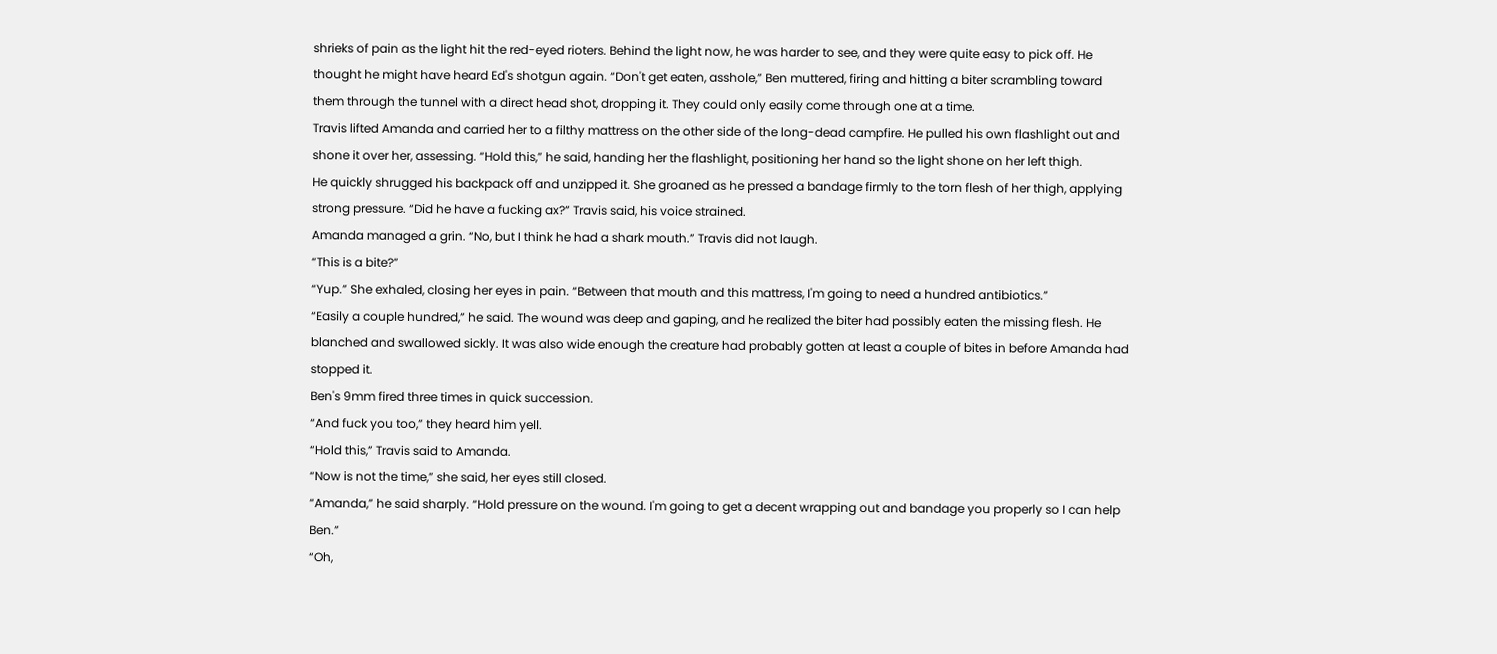shrieks of pain as the light hit the red-eyed rioters. Behind the light now, he was harder to see, and they were quite easy to pick off. He thought he might have heard Ed's shotgun again. “Don't get eaten, asshole,” Ben muttered, firing and hitting a biter scrambling toward them through the tunnel with a direct head shot, dropping it. They could only easily come through one at a time.
Travis lifted Amanda and carried her to a filthy mattress on the other side of the long-dead campfire. He pulled his own flashlight out and shone it over her, assessing. “Hold this,” he said, handing her the flashlight, positioning her hand so the light shone on her left thigh.
He quickly shrugged his backpack off and unzipped it. She groaned as he pressed a bandage firmly to the torn flesh of her thigh, applying strong pressure. “Did he have a fucking ax?” Travis said, his voice strained.
Amanda managed a grin. “No, but I think he had a shark mouth.” Travis did not laugh.
“This is a bite?”
“Yup.” She exhaled, closing her eyes in pain. “Between that mouth and this mattress, I'm going to need a hundred antibiotics.”
“Easily a couple hundred,” he said. The wound was deep and gaping, and he realized the biter had possibly eaten the missing flesh. He blanched and swallowed sickly. It was also wide enough the creature had probably gotten at least a couple of bites in before Amanda had stopped it.
Ben's 9mm fired three times in quick succession.
“And fuck you too,” they heard him yell.
“Hold this,” Travis said to Amanda.
“Now is not the time,” she said, her eyes still closed.
“Amanda,” he said sharply. “Hold pressure on the wound. I'm going to get a decent wrapping out and bandage you properly so I can help Ben.”
“Oh,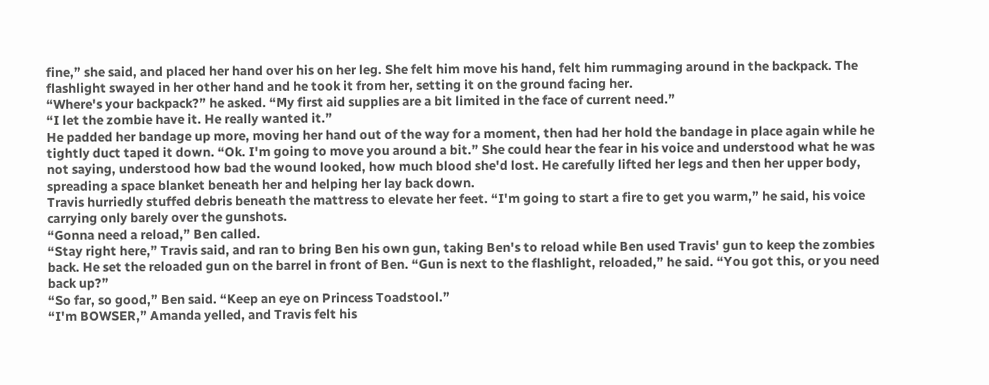fine,” she said, and placed her hand over his on her leg. She felt him move his hand, felt him rummaging around in the backpack. The flashlight swayed in her other hand and he took it from her, setting it on the ground facing her.
“Where's your backpack?” he asked. “My first aid supplies are a bit limited in the face of current need.”
“I let the zombie have it. He really wanted it.”
He padded her bandage up more, moving her hand out of the way for a moment, then had her hold the bandage in place again while he tightly duct taped it down. “Ok. I'm going to move you around a bit.” She could hear the fear in his voice and understood what he was not saying, understood how bad the wound looked, how much blood she'd lost. He carefully lifted her legs and then her upper body, spreading a space blanket beneath her and helping her lay back down.
Travis hurriedly stuffed debris beneath the mattress to elevate her feet. “I'm going to start a fire to get you warm,” he said, his voice carrying only barely over the gunshots.
“Gonna need a reload,” Ben called.
“Stay right here,” Travis said, and ran to bring Ben his own gun, taking Ben's to reload while Ben used Travis' gun to keep the zombies back. He set the reloaded gun on the barrel in front of Ben. “Gun is next to the flashlight, reloaded,” he said. “You got this, or you need back up?”
“So far, so good,” Ben said. “Keep an eye on Princess Toadstool.”
“I'm BOWSER,” Amanda yelled, and Travis felt his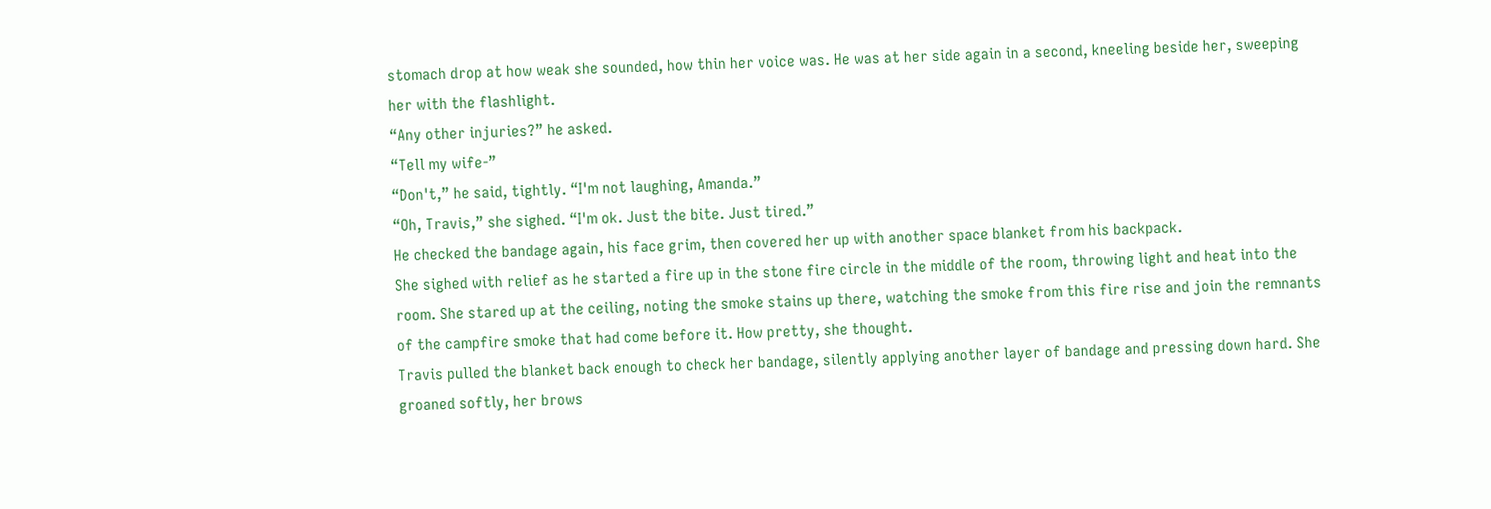stomach drop at how weak she sounded, how thin her voice was. He was at her side again in a second, kneeling beside her, sweeping her with the flashlight.
“Any other injuries?” he asked.
“Tell my wife-”
“Don't,” he said, tightly. “I'm not laughing, Amanda.”
“Oh, Travis,” she sighed. “I'm ok. Just the bite. Just tired.”
He checked the bandage again, his face grim, then covered her up with another space blanket from his backpack.
She sighed with relief as he started a fire up in the stone fire circle in the middle of the room, throwing light and heat into the room. She stared up at the ceiling, noting the smoke stains up there, watching the smoke from this fire rise and join the remnants of the campfire smoke that had come before it. How pretty, she thought.
Travis pulled the blanket back enough to check her bandage, silently applying another layer of bandage and pressing down hard. She groaned softly, her brows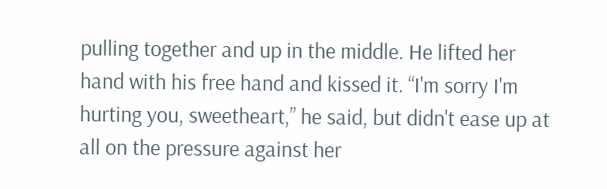pulling together and up in the middle. He lifted her hand with his free hand and kissed it. “I'm sorry I'm hurting you, sweetheart,” he said, but didn't ease up at all on the pressure against her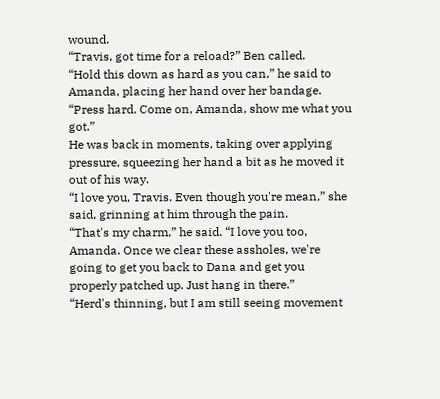wound.
“Travis, got time for a reload?” Ben called.
“Hold this down as hard as you can,” he said to Amanda, placing her hand over her bandage. “Press hard. Come on, Amanda, show me what you got.”
He was back in moments, taking over applying pressure, squeezing her hand a bit as he moved it out of his way.
“I love you, Travis. Even though you're mean,” she said, grinning at him through the pain.
“That's my charm,” he said. “I love you too, Amanda. Once we clear these assholes, we're going to get you back to Dana and get you properly patched up. Just hang in there.”
“Herd's thinning, but I am still seeing movement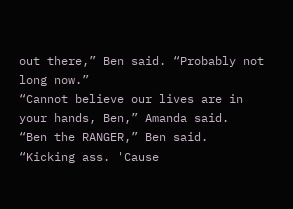out there,” Ben said. “Probably not long now.”
“Cannot believe our lives are in your hands, Ben,” Amanda said.
“Ben the RANGER,” Ben said. “Kicking ass. 'Cause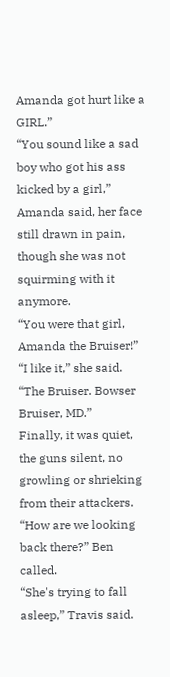Amanda got hurt like a GIRL.”
“You sound like a sad boy who got his ass kicked by a girl,” Amanda said, her face still drawn in pain, though she was not squirming with it anymore.
“You were that girl, Amanda the Bruiser!”
“I like it,” she said. “The Bruiser. Bowser Bruiser, MD.”
Finally, it was quiet, the guns silent, no growling or shrieking from their attackers. “How are we looking back there?” Ben called.
“She's trying to fall asleep,” Travis said.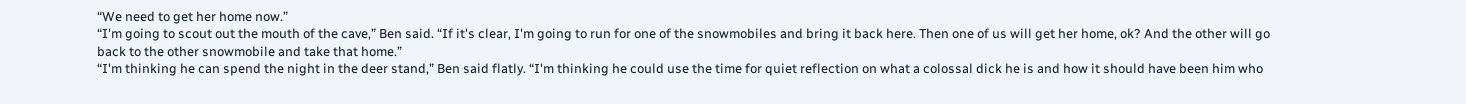“We need to get her home now.”
“I'm going to scout out the mouth of the cave,” Ben said. “If it's clear, I'm going to run for one of the snowmobiles and bring it back here. Then one of us will get her home, ok? And the other will go back to the other snowmobile and take that home.”
“I'm thinking he can spend the night in the deer stand,” Ben said flatly. “I'm thinking he could use the time for quiet reflection on what a colossal dick he is and how it should have been him who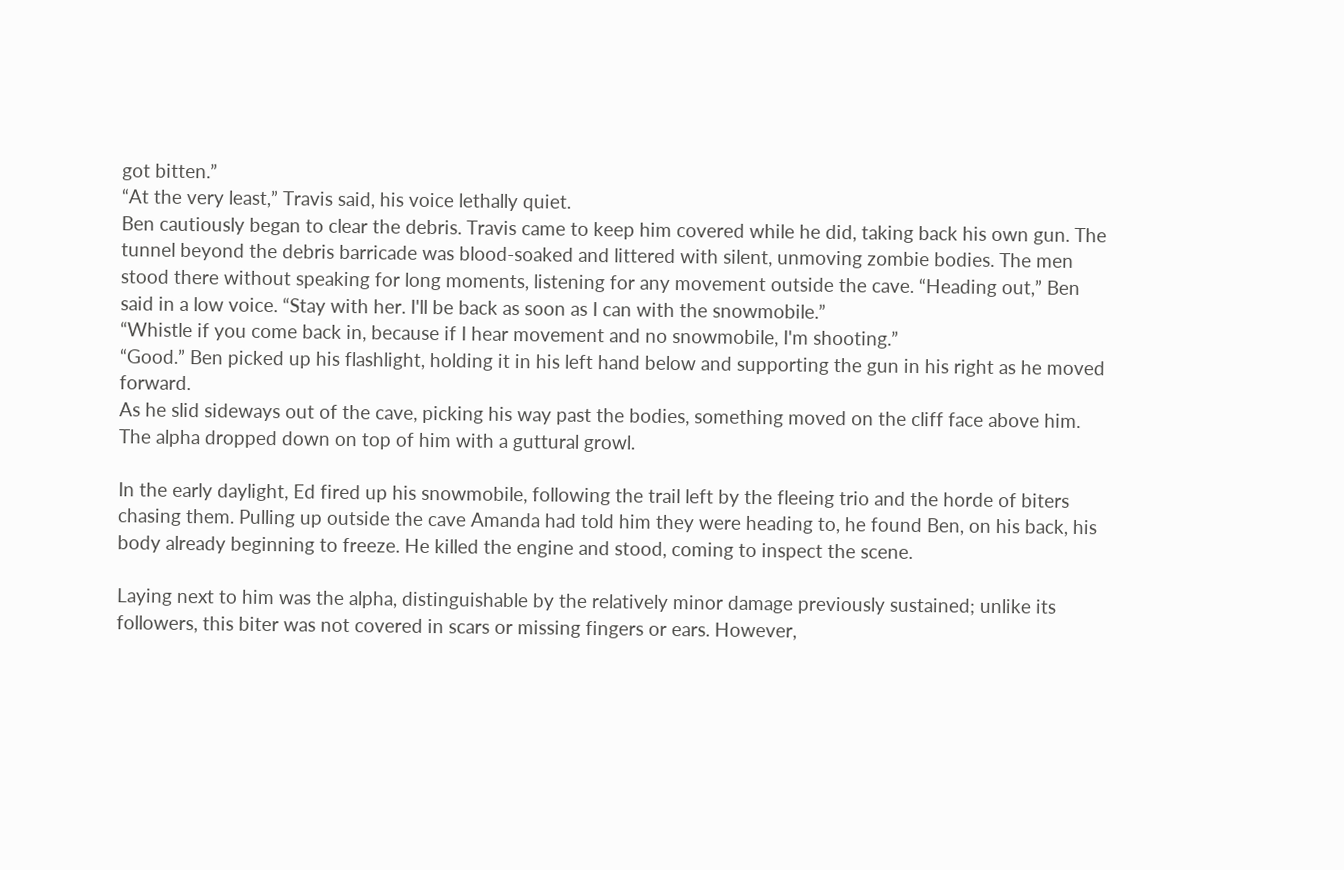got bitten.”
“At the very least,” Travis said, his voice lethally quiet.
Ben cautiously began to clear the debris. Travis came to keep him covered while he did, taking back his own gun. The tunnel beyond the debris barricade was blood-soaked and littered with silent, unmoving zombie bodies. The men stood there without speaking for long moments, listening for any movement outside the cave. “Heading out,” Ben said in a low voice. “Stay with her. I'll be back as soon as I can with the snowmobile.”
“Whistle if you come back in, because if I hear movement and no snowmobile, I'm shooting.”
“Good.” Ben picked up his flashlight, holding it in his left hand below and supporting the gun in his right as he moved forward.
As he slid sideways out of the cave, picking his way past the bodies, something moved on the cliff face above him.
The alpha dropped down on top of him with a guttural growl.

In the early daylight, Ed fired up his snowmobile, following the trail left by the fleeing trio and the horde of biters chasing them. Pulling up outside the cave Amanda had told him they were heading to, he found Ben, on his back, his body already beginning to freeze. He killed the engine and stood, coming to inspect the scene.

Laying next to him was the alpha, distinguishable by the relatively minor damage previously sustained; unlike its followers, this biter was not covered in scars or missing fingers or ears. However,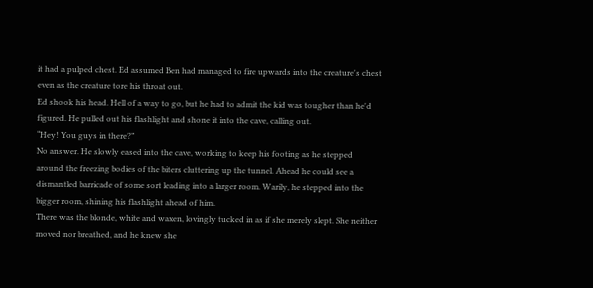it had a pulped chest. Ed assumed Ben had managed to fire upwards into the creature's chest even as the creature tore his throat out.
Ed shook his head. Hell of a way to go, but he had to admit the kid was tougher than he'd figured. He pulled out his flashlight and shone it into the cave, calling out.
“Hey! You guys in there?”
No answer. He slowly eased into the cave, working to keep his footing as he stepped around the freezing bodies of the biters cluttering up the tunnel. Ahead he could see a dismantled barricade of some sort leading into a larger room. Warily, he stepped into the bigger room, shining his flashlight ahead of him.
There was the blonde, white and waxen, lovingly tucked in as if she merely slept. She neither moved nor breathed, and he knew she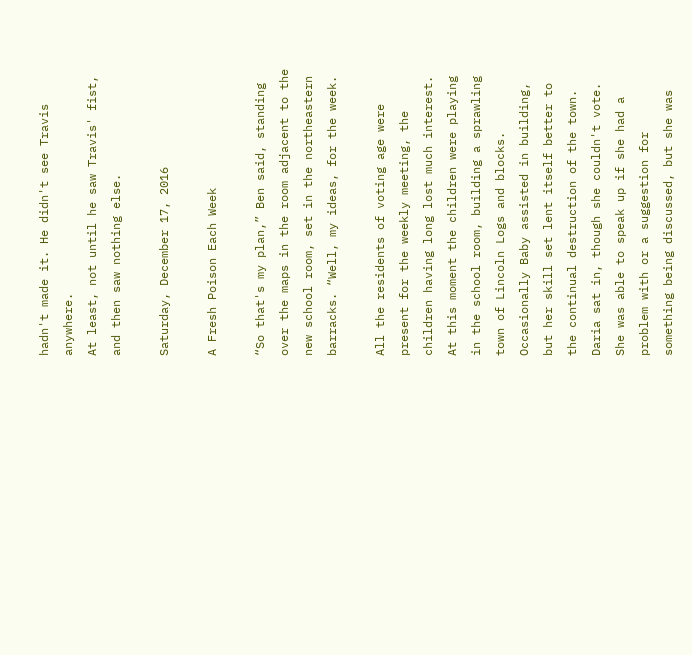hadn't made it. He didn't see Travis anywhere.
At least, not until he saw Travis' fist, and then saw nothing else.

Saturday, December 17, 2016

A Fresh Poison Each Week

“So that's my plan,” Ben said, standing over the maps in the room adjacent to the new school room, set in the northeastern barracks. “Well, my ideas, for the week.

All the residents of voting age were present for the weekly meeting, the children having long lost much interest. At this moment the children were playing in the school room, building a sprawling town of Lincoln Logs and blocks. Occasionally Baby assisted in building, but her skill set lent itself better to the continual destruction of the town. Daria sat in, though she couldn't vote. She was able to speak up if she had a problem with or a suggestion for something being discussed, but she was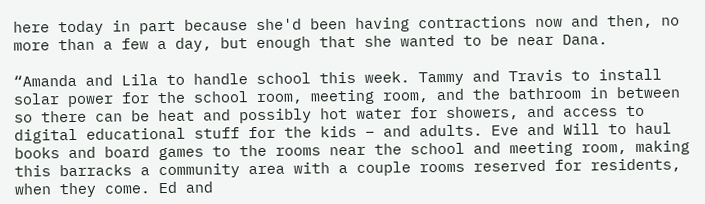here today in part because she'd been having contractions now and then, no more than a few a day, but enough that she wanted to be near Dana.

“Amanda and Lila to handle school this week. Tammy and Travis to install solar power for the school room, meeting room, and the bathroom in between so there can be heat and possibly hot water for showers, and access to digital educational stuff for the kids – and adults. Eve and Will to haul books and board games to the rooms near the school and meeting room, making this barracks a community area with a couple rooms reserved for residents, when they come. Ed and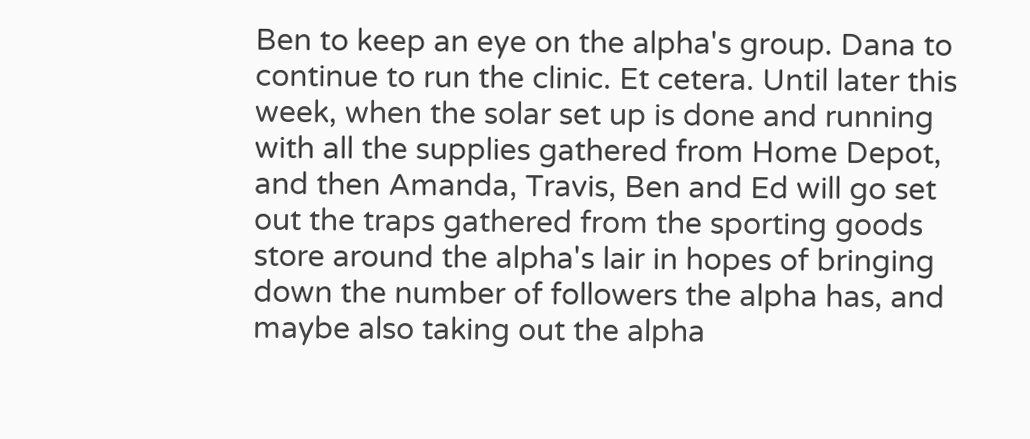Ben to keep an eye on the alpha's group. Dana to continue to run the clinic. Et cetera. Until later this week, when the solar set up is done and running with all the supplies gathered from Home Depot, and then Amanda, Travis, Ben and Ed will go set out the traps gathered from the sporting goods store around the alpha's lair in hopes of bringing down the number of followers the alpha has, and maybe also taking out the alpha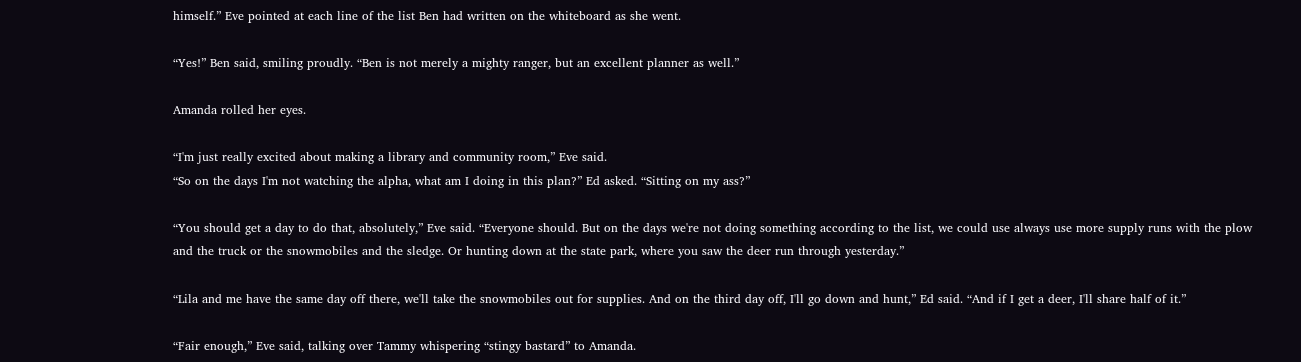himself.” Eve pointed at each line of the list Ben had written on the whiteboard as she went.

“Yes!” Ben said, smiling proudly. “Ben is not merely a mighty ranger, but an excellent planner as well.”

Amanda rolled her eyes.

“I'm just really excited about making a library and community room,” Eve said.
“So on the days I'm not watching the alpha, what am I doing in this plan?” Ed asked. “Sitting on my ass?”

“You should get a day to do that, absolutely,” Eve said. “Everyone should. But on the days we're not doing something according to the list, we could use always use more supply runs with the plow and the truck or the snowmobiles and the sledge. Or hunting down at the state park, where you saw the deer run through yesterday.”

“Lila and me have the same day off there, we'll take the snowmobiles out for supplies. And on the third day off, I'll go down and hunt,” Ed said. “And if I get a deer, I'll share half of it.”

“Fair enough,” Eve said, talking over Tammy whispering “stingy bastard” to Amanda.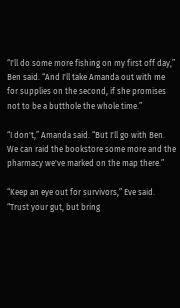“I'll do some more fishing on my first off day,” Ben said. “And I'll take Amanda out with me for supplies on the second, if she promises not to be a butthole the whole time.”

“I don't,” Amanda said. “But I'll go with Ben. We can raid the bookstore some more and the pharmacy we've marked on the map there.”

“Keep an eye out for survivors,” Eve said. “Trust your gut, but bring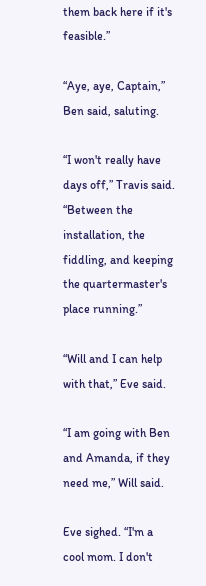them back here if it's feasible.”

“Aye, aye, Captain,” Ben said, saluting.

“I won't really have days off,” Travis said. “Between the installation, the fiddling, and keeping the quartermaster's place running.”

“Will and I can help with that,” Eve said.

“I am going with Ben and Amanda, if they need me,” Will said.

Eve sighed. “I'm a cool mom. I don't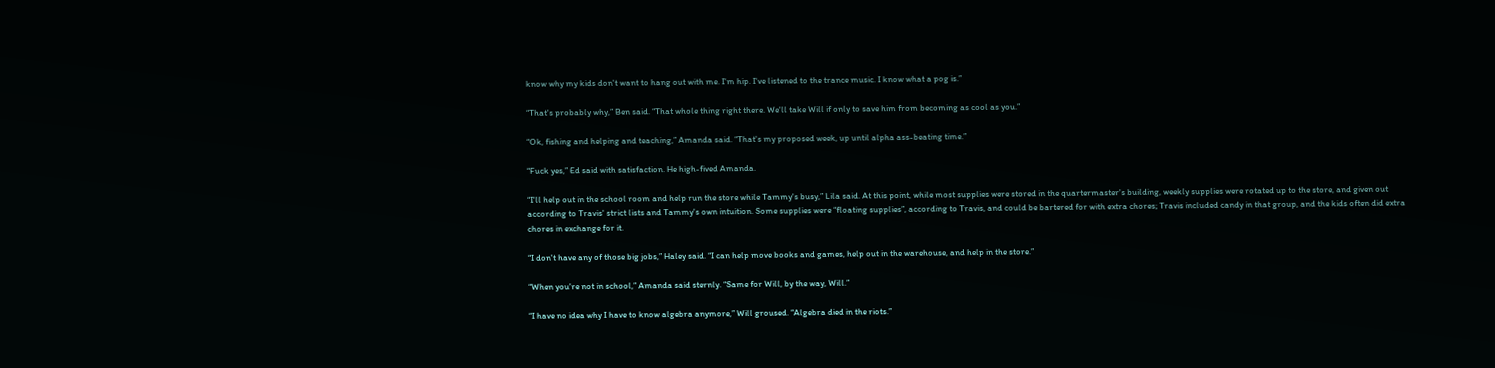know why my kids don't want to hang out with me. I'm hip. I've listened to the trance music. I know what a pog is.”

“That's probably why,” Ben said. “That whole thing right there. We'll take Will if only to save him from becoming as cool as you.”

“Ok, fishing and helping and teaching,” Amanda said. “That's my proposed week, up until alpha ass-beating time.”

“Fuck yes,” Ed said with satisfaction. He high-fived Amanda.

“I'll help out in the school room and help run the store while Tammy's busy,” Lila said. At this point, while most supplies were stored in the quartermaster's building, weekly supplies were rotated up to the store, and given out according to Travis' strict lists and Tammy's own intuition. Some supplies were “floating supplies”, according to Travis, and could be bartered for with extra chores; Travis included candy in that group, and the kids often did extra chores in exchange for it.

“I don't have any of those big jobs,” Haley said. “I can help move books and games, help out in the warehouse, and help in the store.”

“When you're not in school,” Amanda said sternly. “Same for Will, by the way, Will.”

“I have no idea why I have to know algebra anymore,” Will groused. “Algebra died in the riots.”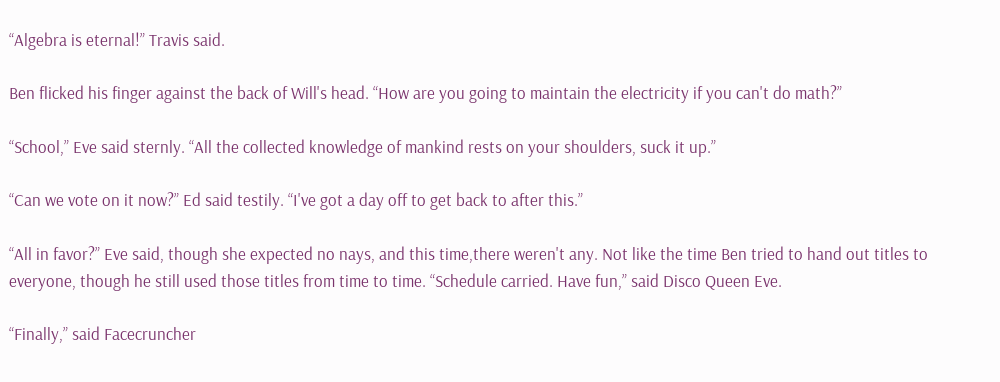“Algebra is eternal!” Travis said.

Ben flicked his finger against the back of Will's head. “How are you going to maintain the electricity if you can't do math?”

“School,” Eve said sternly. “All the collected knowledge of mankind rests on your shoulders, suck it up.”

“Can we vote on it now?” Ed said testily. “I've got a day off to get back to after this.”

“All in favor?” Eve said, though she expected no nays, and this time,there weren't any. Not like the time Ben tried to hand out titles to everyone, though he still used those titles from time to time. “Schedule carried. Have fun,” said Disco Queen Eve.

“Finally,” said Facecruncher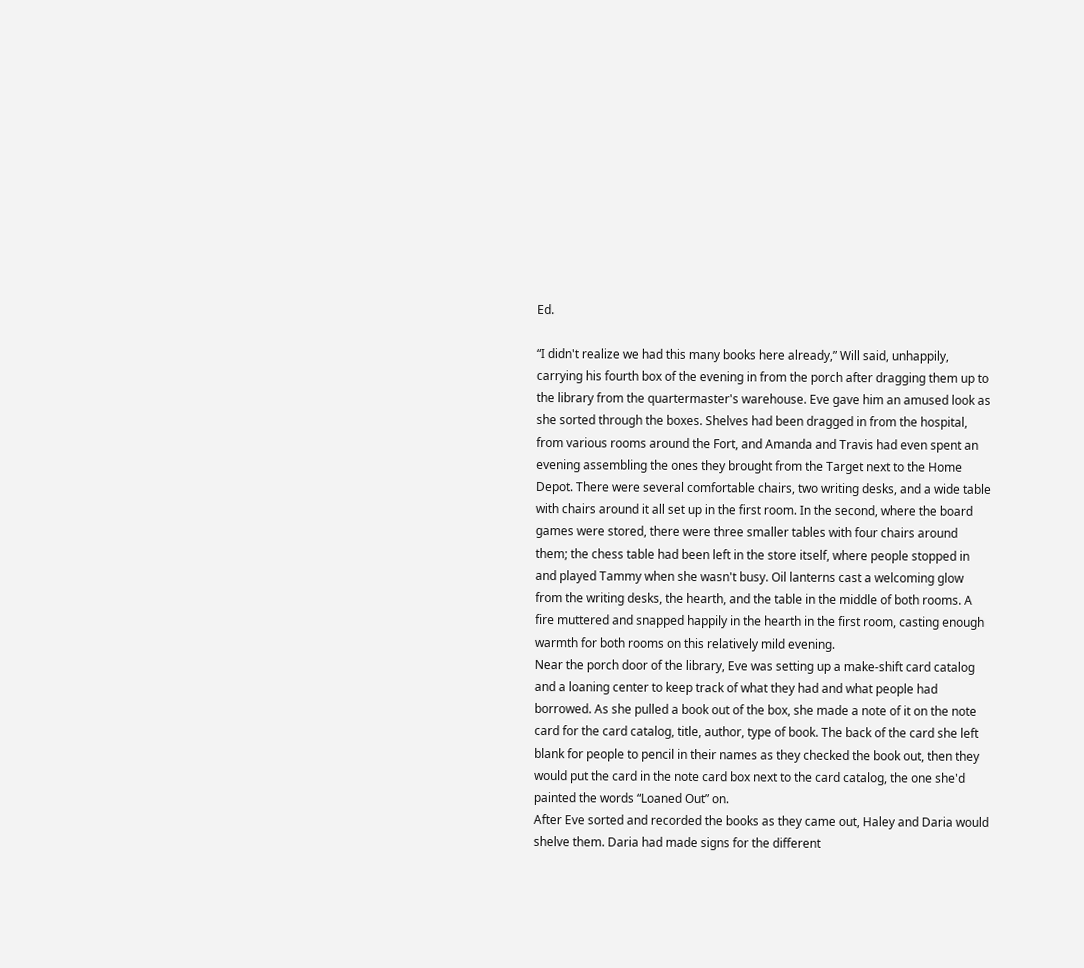Ed.

“I didn't realize we had this many books here already,” Will said, unhappily, carrying his fourth box of the evening in from the porch after dragging them up to the library from the quartermaster's warehouse. Eve gave him an amused look as she sorted through the boxes. Shelves had been dragged in from the hospital, from various rooms around the Fort, and Amanda and Travis had even spent an evening assembling the ones they brought from the Target next to the Home Depot. There were several comfortable chairs, two writing desks, and a wide table with chairs around it all set up in the first room. In the second, where the board games were stored, there were three smaller tables with four chairs around them; the chess table had been left in the store itself, where people stopped in and played Tammy when she wasn't busy. Oil lanterns cast a welcoming glow from the writing desks, the hearth, and the table in the middle of both rooms. A fire muttered and snapped happily in the hearth in the first room, casting enough warmth for both rooms on this relatively mild evening.
Near the porch door of the library, Eve was setting up a make-shift card catalog and a loaning center to keep track of what they had and what people had borrowed. As she pulled a book out of the box, she made a note of it on the note card for the card catalog, title, author, type of book. The back of the card she left blank for people to pencil in their names as they checked the book out, then they would put the card in the note card box next to the card catalog, the one she'd painted the words “Loaned Out” on.
After Eve sorted and recorded the books as they came out, Haley and Daria would shelve them. Daria had made signs for the different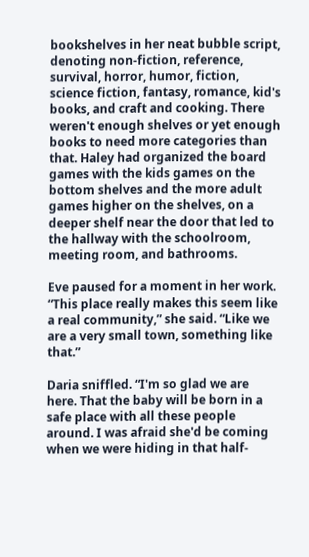bookshelves in her neat bubble script, denoting non-fiction, reference, survival, horror, humor, fiction, science fiction, fantasy, romance, kid's books, and craft and cooking. There weren't enough shelves or yet enough books to need more categories than that. Haley had organized the board games with the kids games on the bottom shelves and the more adult games higher on the shelves, on a deeper shelf near the door that led to the hallway with the schoolroom, meeting room, and bathrooms.

Eve paused for a moment in her work. “This place really makes this seem like a real community,” she said. “Like we are a very small town, something like that.”

Daria sniffled. “I'm so glad we are here. That the baby will be born in a safe place with all these people around. I was afraid she'd be coming when we were hiding in that half-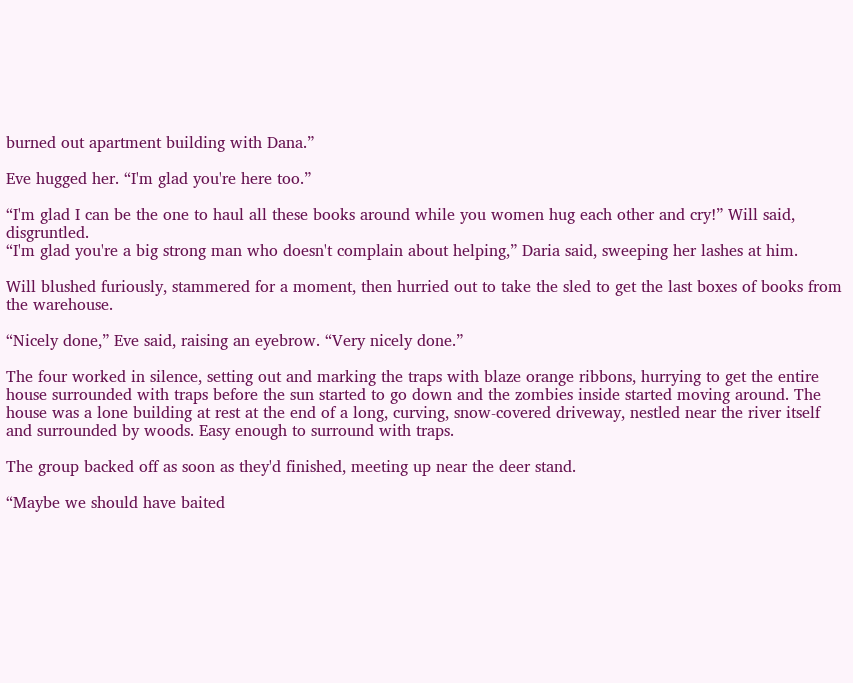burned out apartment building with Dana.”

Eve hugged her. “I'm glad you're here too.”

“I'm glad I can be the one to haul all these books around while you women hug each other and cry!” Will said, disgruntled.
“I'm glad you're a big strong man who doesn't complain about helping,” Daria said, sweeping her lashes at him.

Will blushed furiously, stammered for a moment, then hurried out to take the sled to get the last boxes of books from the warehouse.

“Nicely done,” Eve said, raising an eyebrow. “Very nicely done.”

The four worked in silence, setting out and marking the traps with blaze orange ribbons, hurrying to get the entire house surrounded with traps before the sun started to go down and the zombies inside started moving around. The house was a lone building at rest at the end of a long, curving, snow-covered driveway, nestled near the river itself and surrounded by woods. Easy enough to surround with traps.

The group backed off as soon as they'd finished, meeting up near the deer stand.

“Maybe we should have baited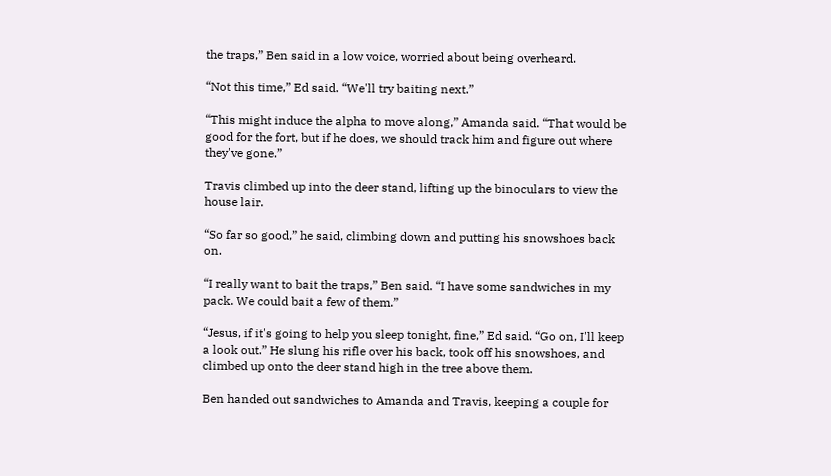the traps,” Ben said in a low voice, worried about being overheard.

“Not this time,” Ed said. “We'll try baiting next.”

“This might induce the alpha to move along,” Amanda said. “That would be good for the fort, but if he does, we should track him and figure out where they've gone.”

Travis climbed up into the deer stand, lifting up the binoculars to view the house lair.

“So far so good,” he said, climbing down and putting his snowshoes back on.

“I really want to bait the traps,” Ben said. “I have some sandwiches in my pack. We could bait a few of them.”

“Jesus, if it's going to help you sleep tonight, fine,” Ed said. “Go on, I'll keep a look out.” He slung his rifle over his back, took off his snowshoes, and climbed up onto the deer stand high in the tree above them.

Ben handed out sandwiches to Amanda and Travis, keeping a couple for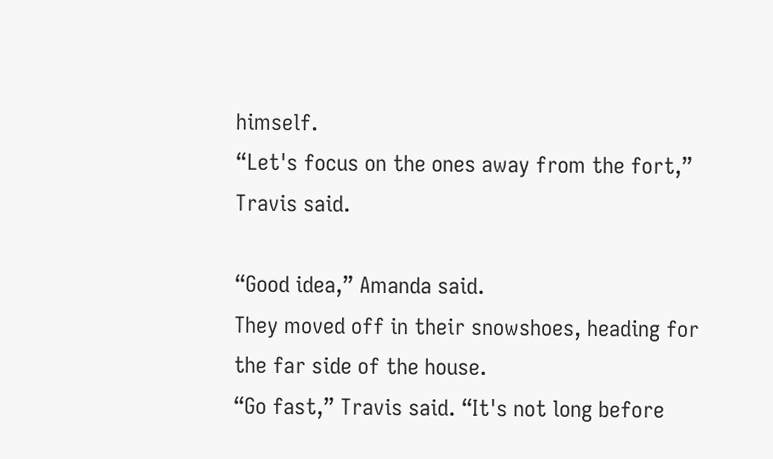himself.
“Let's focus on the ones away from the fort,” Travis said.

“Good idea,” Amanda said.
They moved off in their snowshoes, heading for the far side of the house.
“Go fast,” Travis said. “It's not long before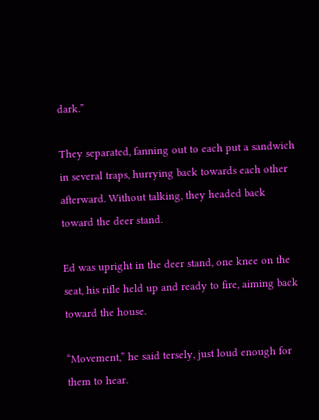dark.”

They separated, fanning out to each put a sandwich in several traps, hurrying back towards each other afterward. Without talking, they headed back toward the deer stand.

Ed was upright in the deer stand, one knee on the seat, his rifle held up and ready to fire, aiming back toward the house.

“Movement,” he said tersely, just loud enough for them to hear.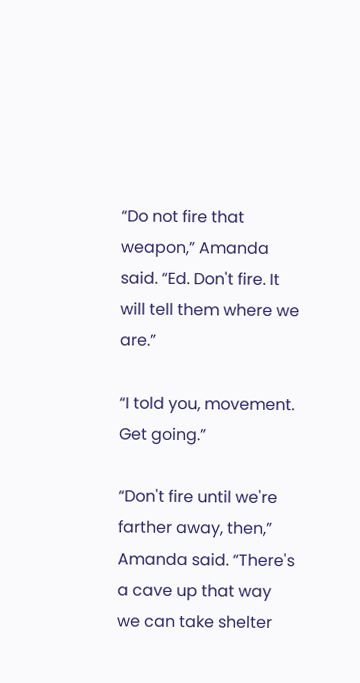“Do not fire that weapon,” Amanda said. “Ed. Don't fire. It will tell them where we are.”

“I told you, movement. Get going.”

“Don't fire until we're farther away, then,” Amanda said. “There's a cave up that way we can take shelter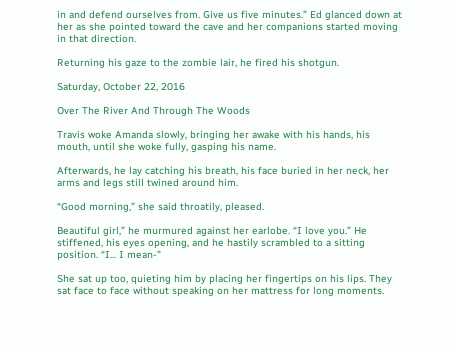in and defend ourselves from. Give us five minutes.” Ed glanced down at her as she pointed toward the cave and her companions started moving in that direction.

Returning his gaze to the zombie lair, he fired his shotgun.

Saturday, October 22, 2016

Over The River And Through The Woods

Travis woke Amanda slowly, bringing her awake with his hands, his mouth, until she woke fully, gasping his name.

Afterwards, he lay catching his breath, his face buried in her neck, her arms and legs still twined around him.

“Good morning,” she said throatily, pleased.

Beautiful girl,” he murmured against her earlobe. “I love you.” He stiffened, his eyes opening, and he hastily scrambled to a sitting position. “I... I mean-”

She sat up too, quieting him by placing her fingertips on his lips. They sat face to face without speaking on her mattress for long moments.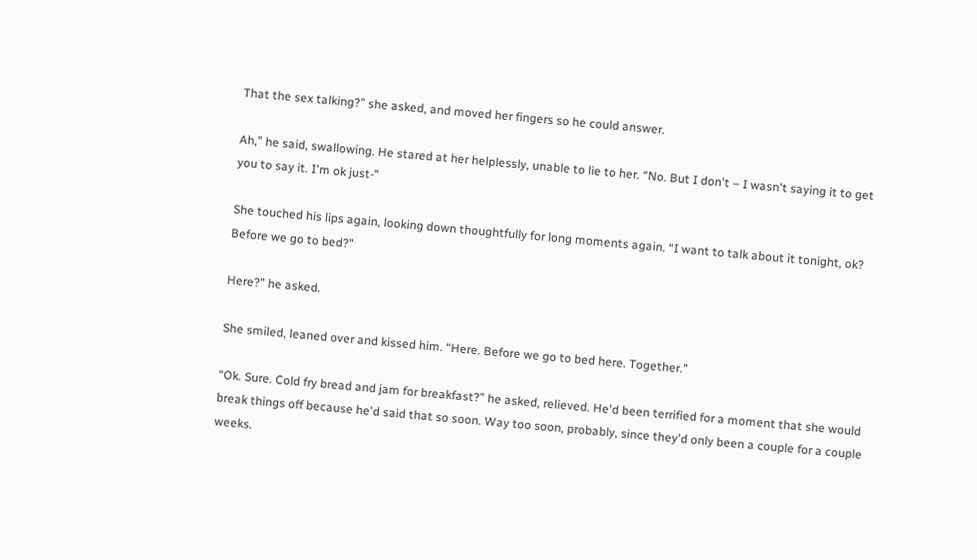That the sex talking?” she asked, and moved her fingers so he could answer.

Ah,” he said, swallowing. He stared at her helplessly, unable to lie to her. “No. But I don't – I wasn't saying it to get you to say it. I'm ok just-”

She touched his lips again, looking down thoughtfully for long moments again. “I want to talk about it tonight, ok? Before we go to bed?”

Here?” he asked.

She smiled, leaned over and kissed him. “Here. Before we go to bed here. Together.”

“Ok. Sure. Cold fry bread and jam for breakfast?” he asked, relieved. He'd been terrified for a moment that she would break things off because he'd said that so soon. Way too soon, probably, since they'd only been a couple for a couple weeks.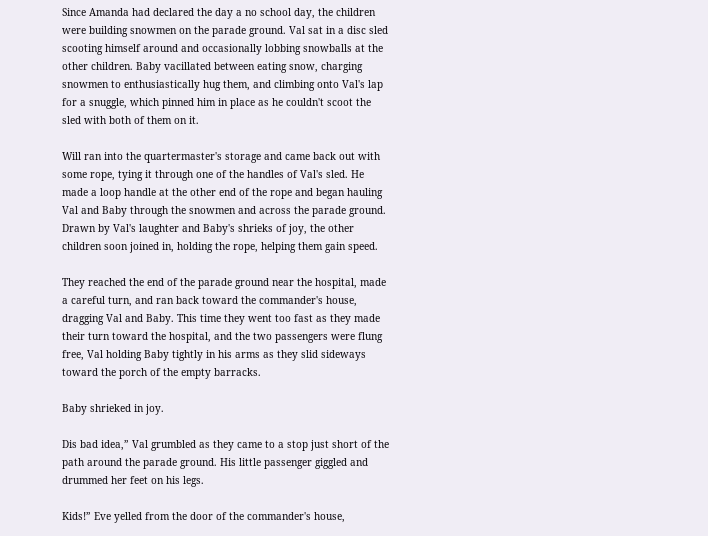Since Amanda had declared the day a no school day, the children were building snowmen on the parade ground. Val sat in a disc sled scooting himself around and occasionally lobbing snowballs at the other children. Baby vacillated between eating snow, charging snowmen to enthusiastically hug them, and climbing onto Val's lap for a snuggle, which pinned him in place as he couldn't scoot the sled with both of them on it.

Will ran into the quartermaster's storage and came back out with some rope, tying it through one of the handles of Val's sled. He made a loop handle at the other end of the rope and began hauling Val and Baby through the snowmen and across the parade ground. Drawn by Val's laughter and Baby's shrieks of joy, the other children soon joined in, holding the rope, helping them gain speed.

They reached the end of the parade ground near the hospital, made a careful turn, and ran back toward the commander's house, dragging Val and Baby. This time they went too fast as they made their turn toward the hospital, and the two passengers were flung free, Val holding Baby tightly in his arms as they slid sideways toward the porch of the empty barracks.

Baby shrieked in joy.

Dis bad idea,” Val grumbled as they came to a stop just short of the path around the parade ground. His little passenger giggled and drummed her feet on his legs.

Kids!” Eve yelled from the door of the commander's house,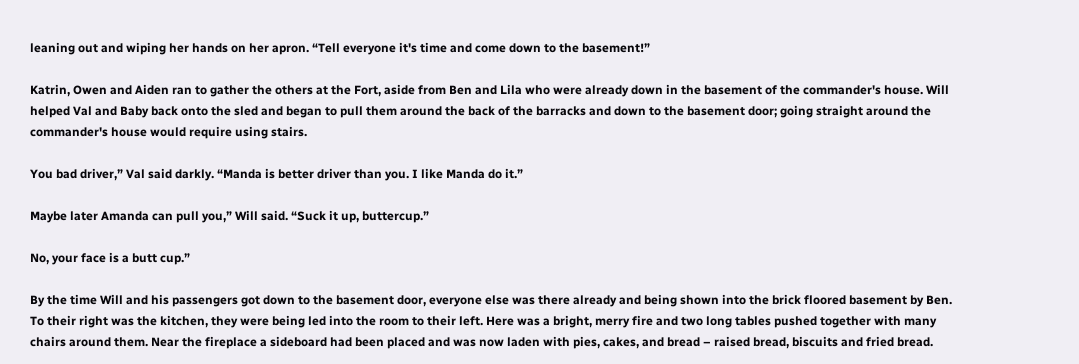leaning out and wiping her hands on her apron. “Tell everyone it's time and come down to the basement!”

Katrin, Owen and Aiden ran to gather the others at the Fort, aside from Ben and Lila who were already down in the basement of the commander's house. Will helped Val and Baby back onto the sled and began to pull them around the back of the barracks and down to the basement door; going straight around the commander's house would require using stairs.

You bad driver,” Val said darkly. “Manda is better driver than you. I like Manda do it.”

Maybe later Amanda can pull you,” Will said. “Suck it up, buttercup.”

No, your face is a butt cup.”

By the time Will and his passengers got down to the basement door, everyone else was there already and being shown into the brick floored basement by Ben. To their right was the kitchen, they were being led into the room to their left. Here was a bright, merry fire and two long tables pushed together with many chairs around them. Near the fireplace a sideboard had been placed and was now laden with pies, cakes, and bread – raised bread, biscuits and fried bread.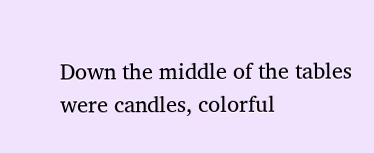Down the middle of the tables were candles, colorful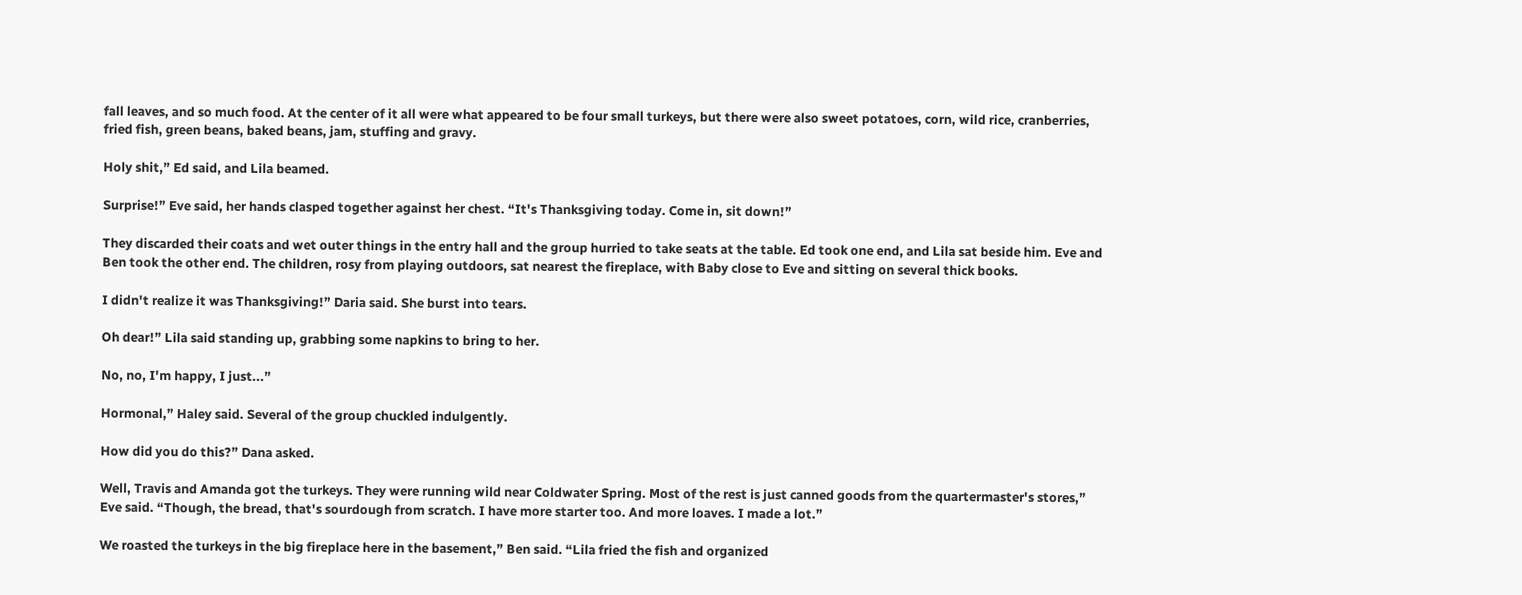fall leaves, and so much food. At the center of it all were what appeared to be four small turkeys, but there were also sweet potatoes, corn, wild rice, cranberries, fried fish, green beans, baked beans, jam, stuffing and gravy.

Holy shit,” Ed said, and Lila beamed.

Surprise!” Eve said, her hands clasped together against her chest. “It's Thanksgiving today. Come in, sit down!”

They discarded their coats and wet outer things in the entry hall and the group hurried to take seats at the table. Ed took one end, and Lila sat beside him. Eve and Ben took the other end. The children, rosy from playing outdoors, sat nearest the fireplace, with Baby close to Eve and sitting on several thick books.

I didn't realize it was Thanksgiving!” Daria said. She burst into tears.

Oh dear!” Lila said standing up, grabbing some napkins to bring to her.

No, no, I'm happy, I just...”

Hormonal,” Haley said. Several of the group chuckled indulgently.

How did you do this?” Dana asked.

Well, Travis and Amanda got the turkeys. They were running wild near Coldwater Spring. Most of the rest is just canned goods from the quartermaster's stores,” Eve said. “Though, the bread, that's sourdough from scratch. I have more starter too. And more loaves. I made a lot.”

We roasted the turkeys in the big fireplace here in the basement,” Ben said. “Lila fried the fish and organized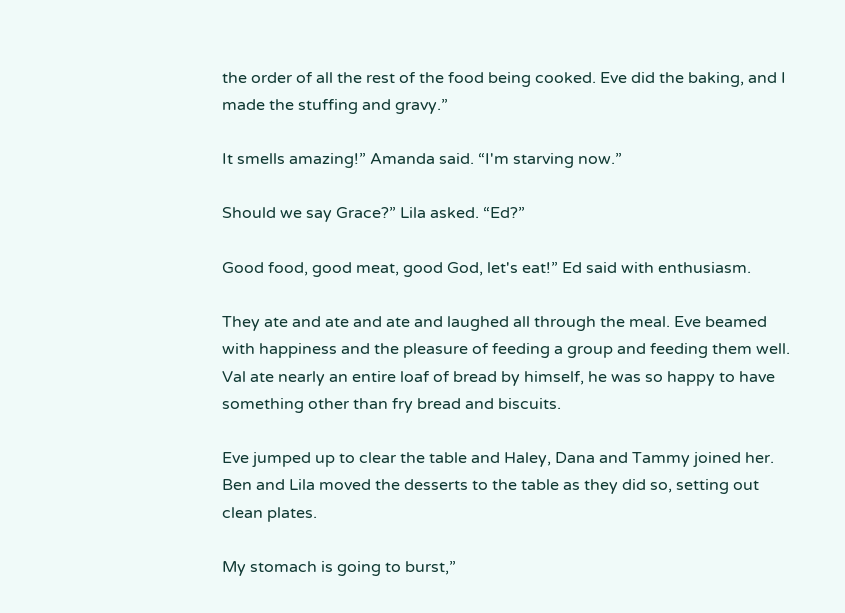the order of all the rest of the food being cooked. Eve did the baking, and I made the stuffing and gravy.”

It smells amazing!” Amanda said. “I'm starving now.”

Should we say Grace?” Lila asked. “Ed?”

Good food, good meat, good God, let's eat!” Ed said with enthusiasm.

They ate and ate and ate and laughed all through the meal. Eve beamed with happiness and the pleasure of feeding a group and feeding them well. Val ate nearly an entire loaf of bread by himself, he was so happy to have something other than fry bread and biscuits.

Eve jumped up to clear the table and Haley, Dana and Tammy joined her. Ben and Lila moved the desserts to the table as they did so, setting out clean plates.

My stomach is going to burst,”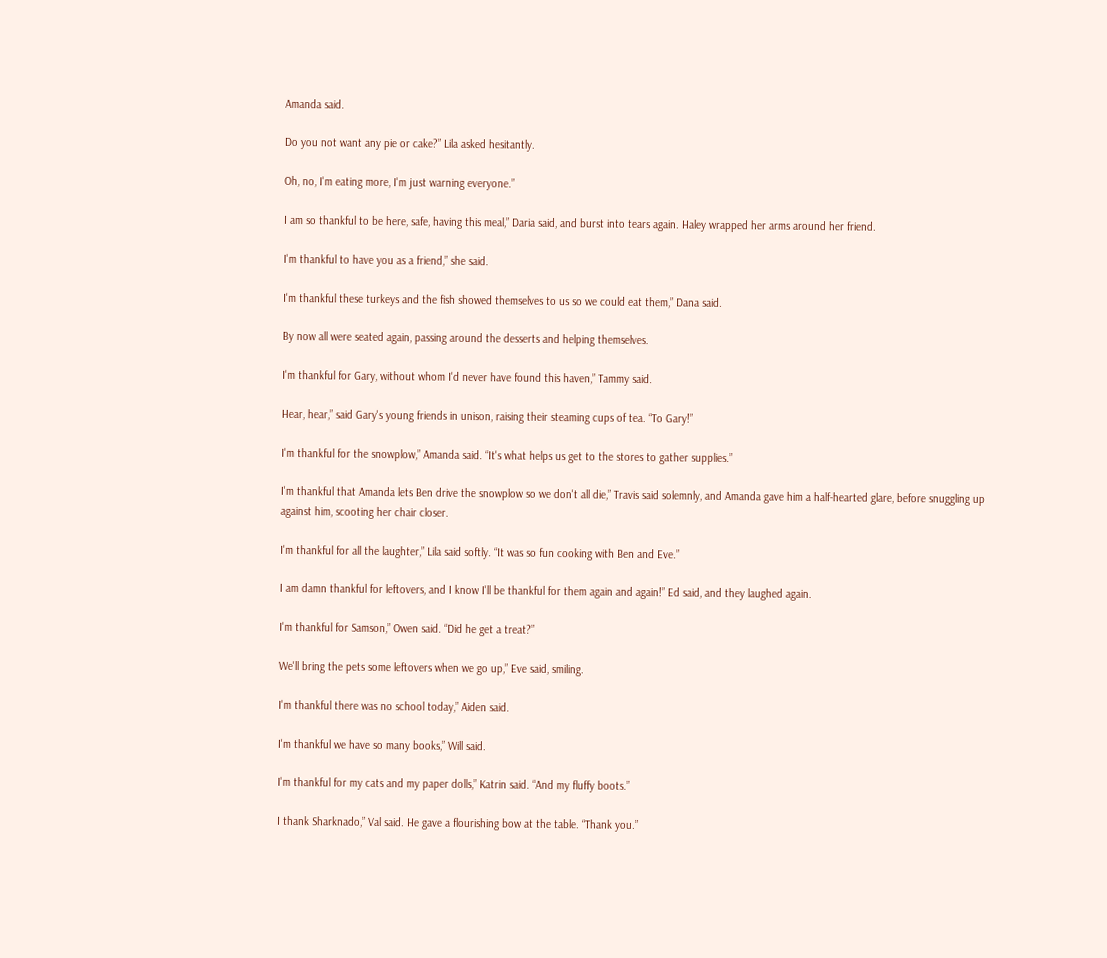Amanda said.

Do you not want any pie or cake?” Lila asked hesitantly.

Oh, no, I'm eating more, I'm just warning everyone.”

I am so thankful to be here, safe, having this meal,” Daria said, and burst into tears again. Haley wrapped her arms around her friend.

I'm thankful to have you as a friend,” she said.

I'm thankful these turkeys and the fish showed themselves to us so we could eat them,” Dana said.

By now all were seated again, passing around the desserts and helping themselves.

I'm thankful for Gary, without whom I'd never have found this haven,” Tammy said.

Hear, hear,” said Gary's young friends in unison, raising their steaming cups of tea. “To Gary!”

I'm thankful for the snowplow,” Amanda said. “It's what helps us get to the stores to gather supplies.”

I'm thankful that Amanda lets Ben drive the snowplow so we don't all die,” Travis said solemnly, and Amanda gave him a half-hearted glare, before snuggling up against him, scooting her chair closer.

I'm thankful for all the laughter,” Lila said softly. “It was so fun cooking with Ben and Eve.”

I am damn thankful for leftovers, and I know I'll be thankful for them again and again!” Ed said, and they laughed again.

I'm thankful for Samson,” Owen said. “Did he get a treat?”

We'll bring the pets some leftovers when we go up,” Eve said, smiling.

I'm thankful there was no school today,” Aiden said.

I'm thankful we have so many books,” Will said.

I'm thankful for my cats and my paper dolls,” Katrin said. “And my fluffy boots.”

I thank Sharknado,” Val said. He gave a flourishing bow at the table. “Thank you.”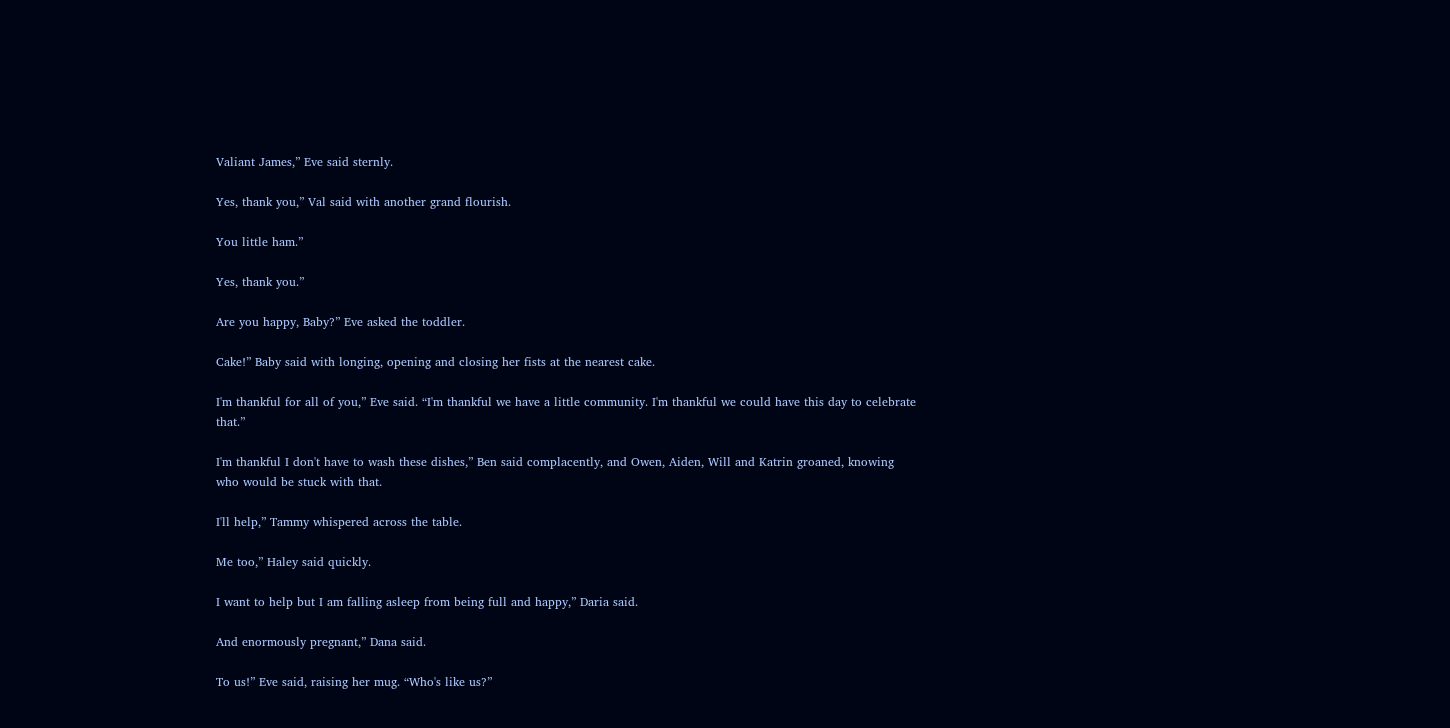Valiant James,” Eve said sternly.

Yes, thank you,” Val said with another grand flourish.

You little ham.”

Yes, thank you.”

Are you happy, Baby?” Eve asked the toddler.

Cake!” Baby said with longing, opening and closing her fists at the nearest cake.

I'm thankful for all of you,” Eve said. “I'm thankful we have a little community. I'm thankful we could have this day to celebrate that.”

I'm thankful I don't have to wash these dishes,” Ben said complacently, and Owen, Aiden, Will and Katrin groaned, knowing who would be stuck with that.

I'll help,” Tammy whispered across the table.

Me too,” Haley said quickly.

I want to help but I am falling asleep from being full and happy,” Daria said.

And enormously pregnant,” Dana said.

To us!” Eve said, raising her mug. “Who's like us?”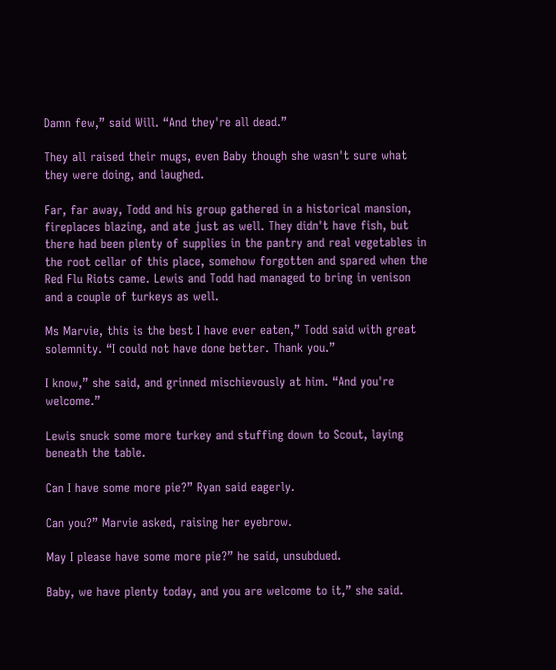Damn few,” said Will. “And they're all dead.”

They all raised their mugs, even Baby though she wasn't sure what they were doing, and laughed.

Far, far away, Todd and his group gathered in a historical mansion, fireplaces blazing, and ate just as well. They didn't have fish, but there had been plenty of supplies in the pantry and real vegetables in the root cellar of this place, somehow forgotten and spared when the Red Flu Riots came. Lewis and Todd had managed to bring in venison and a couple of turkeys as well.

Ms Marvie, this is the best I have ever eaten,” Todd said with great solemnity. “I could not have done better. Thank you.”

I know,” she said, and grinned mischievously at him. “And you're welcome.”

Lewis snuck some more turkey and stuffing down to Scout, laying beneath the table.

Can I have some more pie?” Ryan said eagerly.

Can you?” Marvie asked, raising her eyebrow.

May I please have some more pie?” he said, unsubdued.

Baby, we have plenty today, and you are welcome to it,” she said.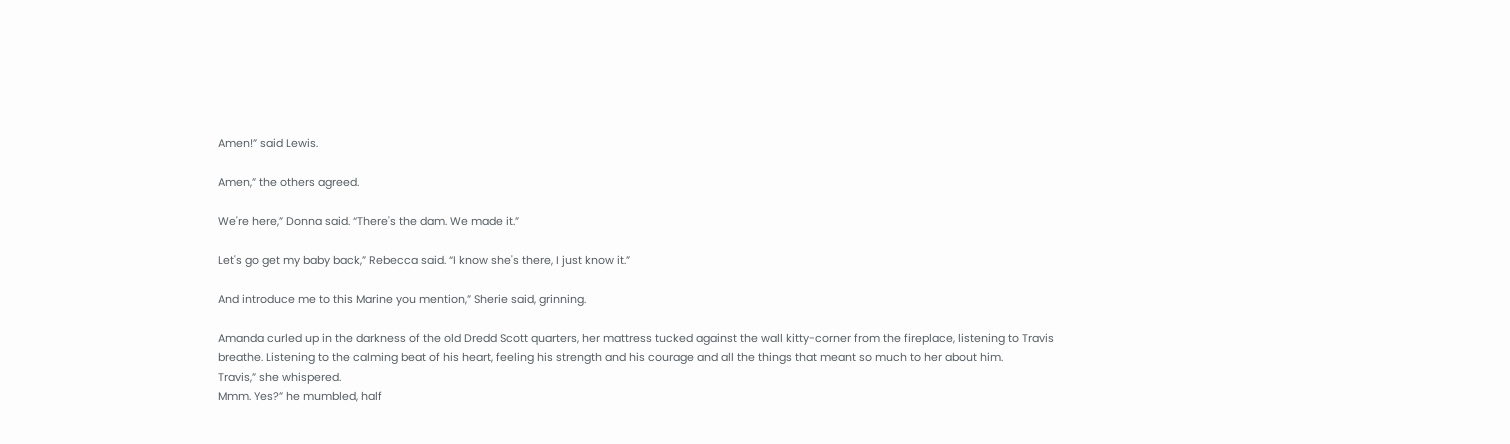Amen!” said Lewis.

Amen,” the others agreed.

We're here,” Donna said. “There's the dam. We made it.”

Let's go get my baby back,” Rebecca said. “I know she's there, I just know it.”

And introduce me to this Marine you mention,” Sherie said, grinning.

Amanda curled up in the darkness of the old Dredd Scott quarters, her mattress tucked against the wall kitty-corner from the fireplace, listening to Travis breathe. Listening to the calming beat of his heart, feeling his strength and his courage and all the things that meant so much to her about him.
Travis,” she whispered.
Mmm. Yes?” he mumbled, half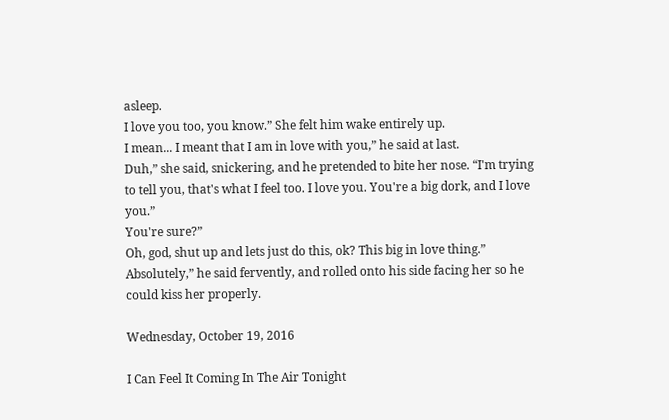asleep.
I love you too, you know.” She felt him wake entirely up.
I mean... I meant that I am in love with you,” he said at last.
Duh,” she said, snickering, and he pretended to bite her nose. “I'm trying to tell you, that's what I feel too. I love you. You're a big dork, and I love you.”
You're sure?”
Oh, god, shut up and lets just do this, ok? This big in love thing.”
Absolutely,” he said fervently, and rolled onto his side facing her so he could kiss her properly.

Wednesday, October 19, 2016

I Can Feel It Coming In The Air Tonight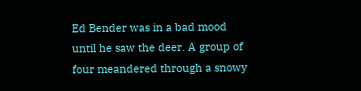Ed Bender was in a bad mood until he saw the deer. A group of four meandered through a snowy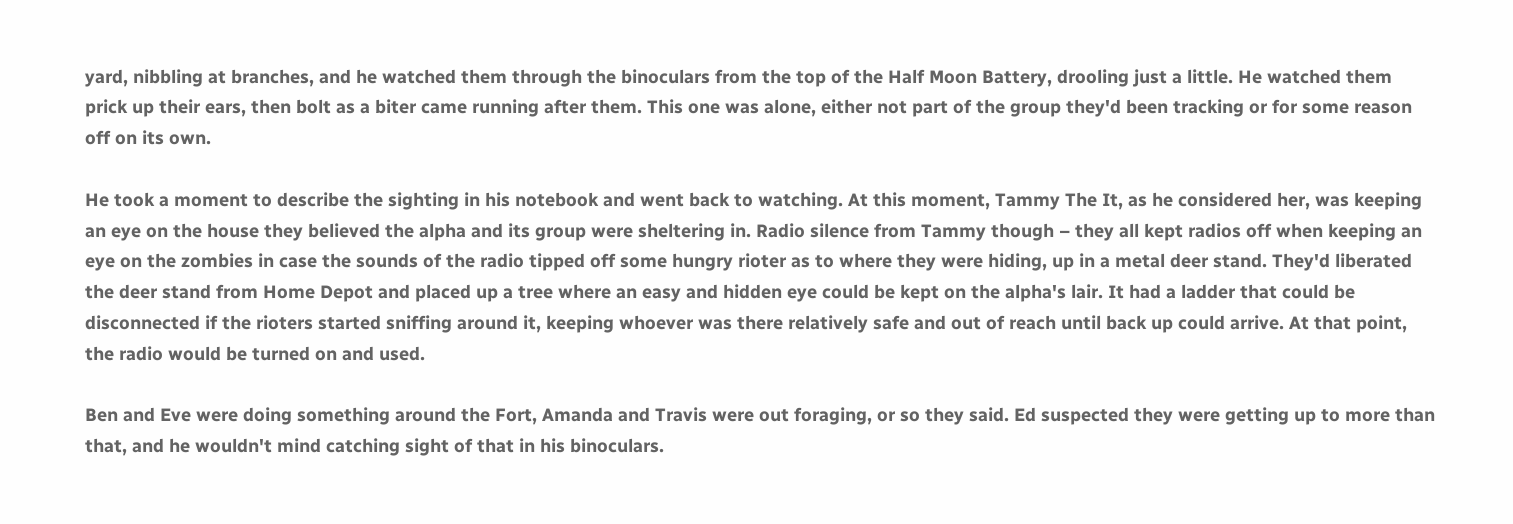yard, nibbling at branches, and he watched them through the binoculars from the top of the Half Moon Battery, drooling just a little. He watched them prick up their ears, then bolt as a biter came running after them. This one was alone, either not part of the group they'd been tracking or for some reason off on its own.

He took a moment to describe the sighting in his notebook and went back to watching. At this moment, Tammy The It, as he considered her, was keeping an eye on the house they believed the alpha and its group were sheltering in. Radio silence from Tammy though – they all kept radios off when keeping an eye on the zombies in case the sounds of the radio tipped off some hungry rioter as to where they were hiding, up in a metal deer stand. They'd liberated the deer stand from Home Depot and placed up a tree where an easy and hidden eye could be kept on the alpha's lair. It had a ladder that could be disconnected if the rioters started sniffing around it, keeping whoever was there relatively safe and out of reach until back up could arrive. At that point, the radio would be turned on and used.

Ben and Eve were doing something around the Fort, Amanda and Travis were out foraging, or so they said. Ed suspected they were getting up to more than that, and he wouldn't mind catching sight of that in his binoculars.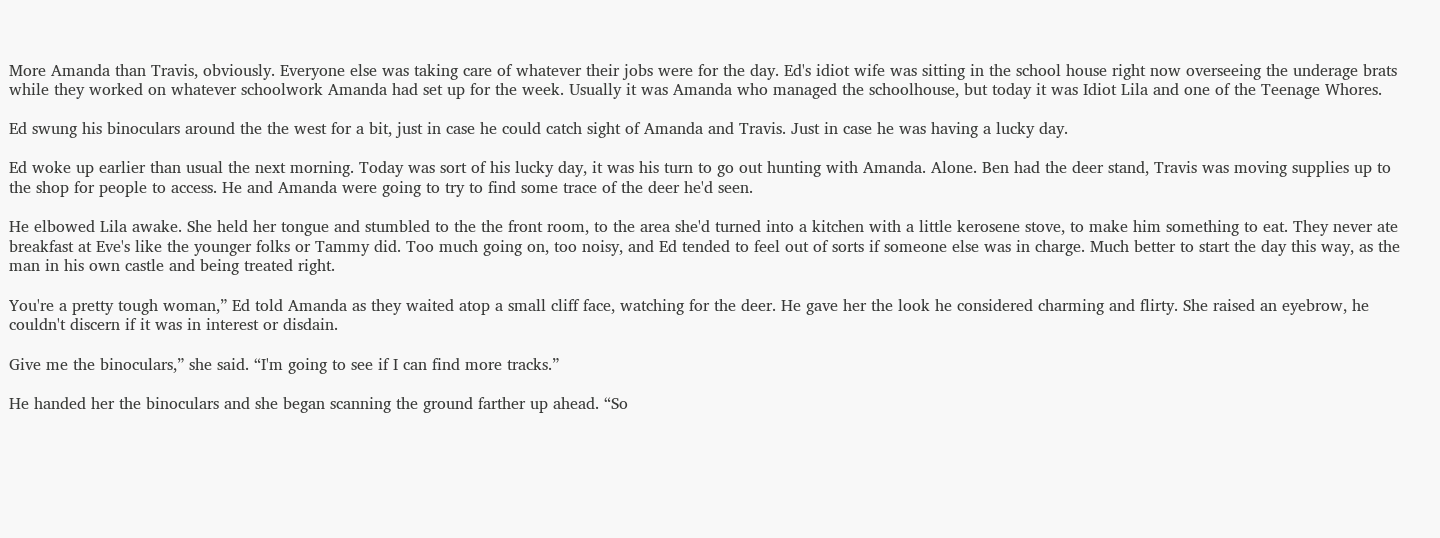More Amanda than Travis, obviously. Everyone else was taking care of whatever their jobs were for the day. Ed's idiot wife was sitting in the school house right now overseeing the underage brats while they worked on whatever schoolwork Amanda had set up for the week. Usually it was Amanda who managed the schoolhouse, but today it was Idiot Lila and one of the Teenage Whores.

Ed swung his binoculars around the the west for a bit, just in case he could catch sight of Amanda and Travis. Just in case he was having a lucky day.

Ed woke up earlier than usual the next morning. Today was sort of his lucky day, it was his turn to go out hunting with Amanda. Alone. Ben had the deer stand, Travis was moving supplies up to the shop for people to access. He and Amanda were going to try to find some trace of the deer he'd seen.

He elbowed Lila awake. She held her tongue and stumbled to the the front room, to the area she'd turned into a kitchen with a little kerosene stove, to make him something to eat. They never ate breakfast at Eve's like the younger folks or Tammy did. Too much going on, too noisy, and Ed tended to feel out of sorts if someone else was in charge. Much better to start the day this way, as the man in his own castle and being treated right.

You're a pretty tough woman,” Ed told Amanda as they waited atop a small cliff face, watching for the deer. He gave her the look he considered charming and flirty. She raised an eyebrow, he couldn't discern if it was in interest or disdain.

Give me the binoculars,” she said. “I'm going to see if I can find more tracks.”

He handed her the binoculars and she began scanning the ground farther up ahead. “So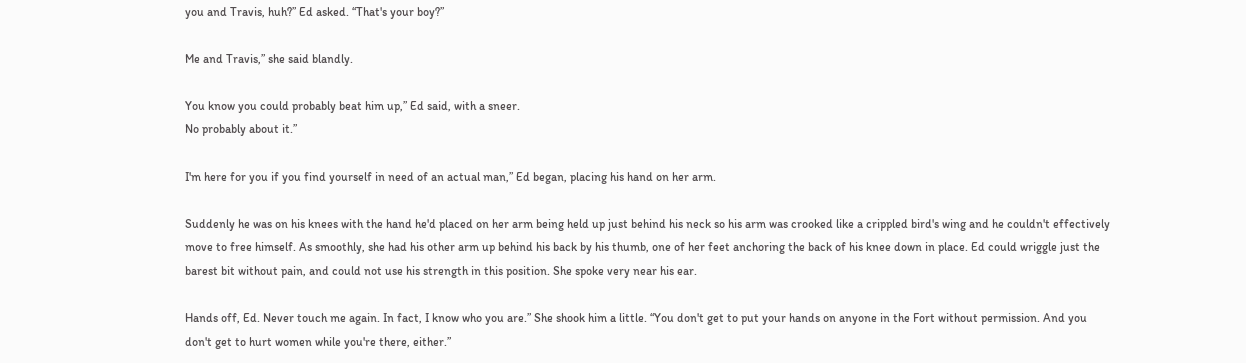you and Travis, huh?” Ed asked. “That's your boy?”

Me and Travis,” she said blandly.

You know you could probably beat him up,” Ed said, with a sneer.
No probably about it.”

I'm here for you if you find yourself in need of an actual man,” Ed began, placing his hand on her arm.

Suddenly he was on his knees with the hand he'd placed on her arm being held up just behind his neck so his arm was crooked like a crippled bird's wing and he couldn't effectively move to free himself. As smoothly, she had his other arm up behind his back by his thumb, one of her feet anchoring the back of his knee down in place. Ed could wriggle just the barest bit without pain, and could not use his strength in this position. She spoke very near his ear.

Hands off, Ed. Never touch me again. In fact, I know who you are.” She shook him a little. “You don't get to put your hands on anyone in the Fort without permission. And you don't get to hurt women while you're there, either.”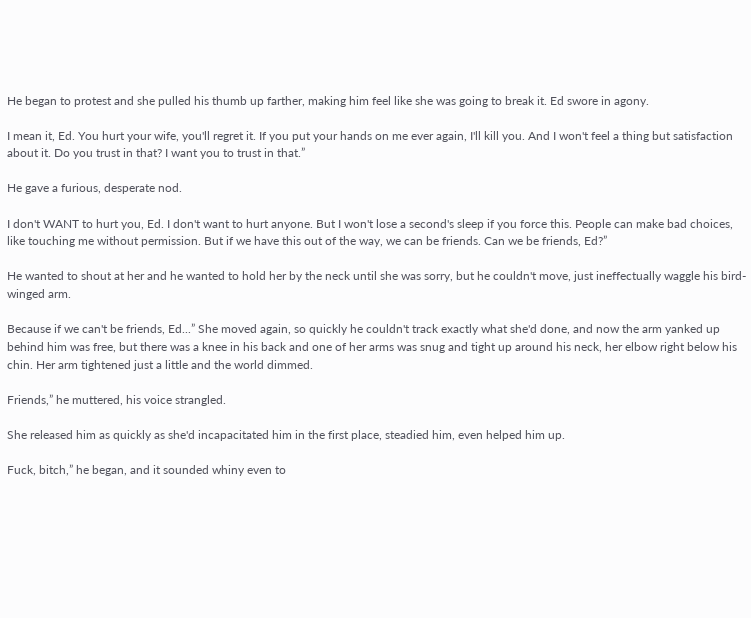He began to protest and she pulled his thumb up farther, making him feel like she was going to break it. Ed swore in agony.

I mean it, Ed. You hurt your wife, you'll regret it. If you put your hands on me ever again, I'll kill you. And I won't feel a thing but satisfaction about it. Do you trust in that? I want you to trust in that.”

He gave a furious, desperate nod.

I don't WANT to hurt you, Ed. I don't want to hurt anyone. But I won't lose a second's sleep if you force this. People can make bad choices, like touching me without permission. But if we have this out of the way, we can be friends. Can we be friends, Ed?”

He wanted to shout at her and he wanted to hold her by the neck until she was sorry, but he couldn't move, just ineffectually waggle his bird-winged arm.

Because if we can't be friends, Ed...” She moved again, so quickly he couldn't track exactly what she'd done, and now the arm yanked up behind him was free, but there was a knee in his back and one of her arms was snug and tight up around his neck, her elbow right below his chin. Her arm tightened just a little and the world dimmed.

Friends,” he muttered, his voice strangled.

She released him as quickly as she'd incapacitated him in the first place, steadied him, even helped him up.

Fuck, bitch,” he began, and it sounded whiny even to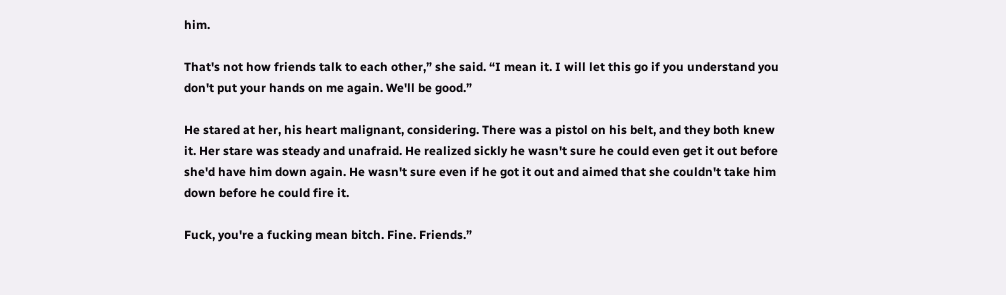him.

That's not how friends talk to each other,” she said. “I mean it. I will let this go if you understand you don't put your hands on me again. We'll be good.”

He stared at her, his heart malignant, considering. There was a pistol on his belt, and they both knew it. Her stare was steady and unafraid. He realized sickly he wasn't sure he could even get it out before she'd have him down again. He wasn't sure even if he got it out and aimed that she couldn't take him down before he could fire it.

Fuck, you're a fucking mean bitch. Fine. Friends.”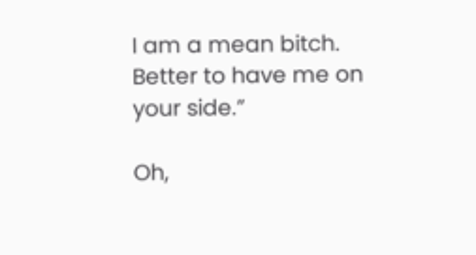I am a mean bitch. Better to have me on your side.”

Oh,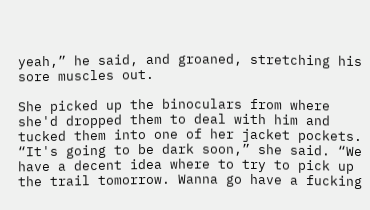yeah,” he said, and groaned, stretching his sore muscles out.

She picked up the binoculars from where she'd dropped them to deal with him and tucked them into one of her jacket pockets. “It's going to be dark soon,” she said. “We have a decent idea where to try to pick up the trail tomorrow. Wanna go have a fucking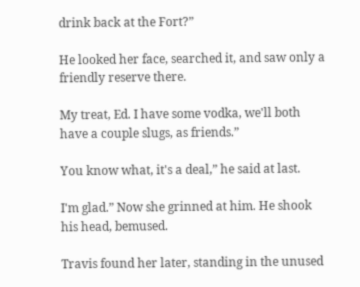drink back at the Fort?”

He looked her face, searched it, and saw only a friendly reserve there.

My treat, Ed. I have some vodka, we'll both have a couple slugs, as friends.”

You know what, it's a deal,” he said at last.

I'm glad.” Now she grinned at him. He shook his head, bemused.

Travis found her later, standing in the unused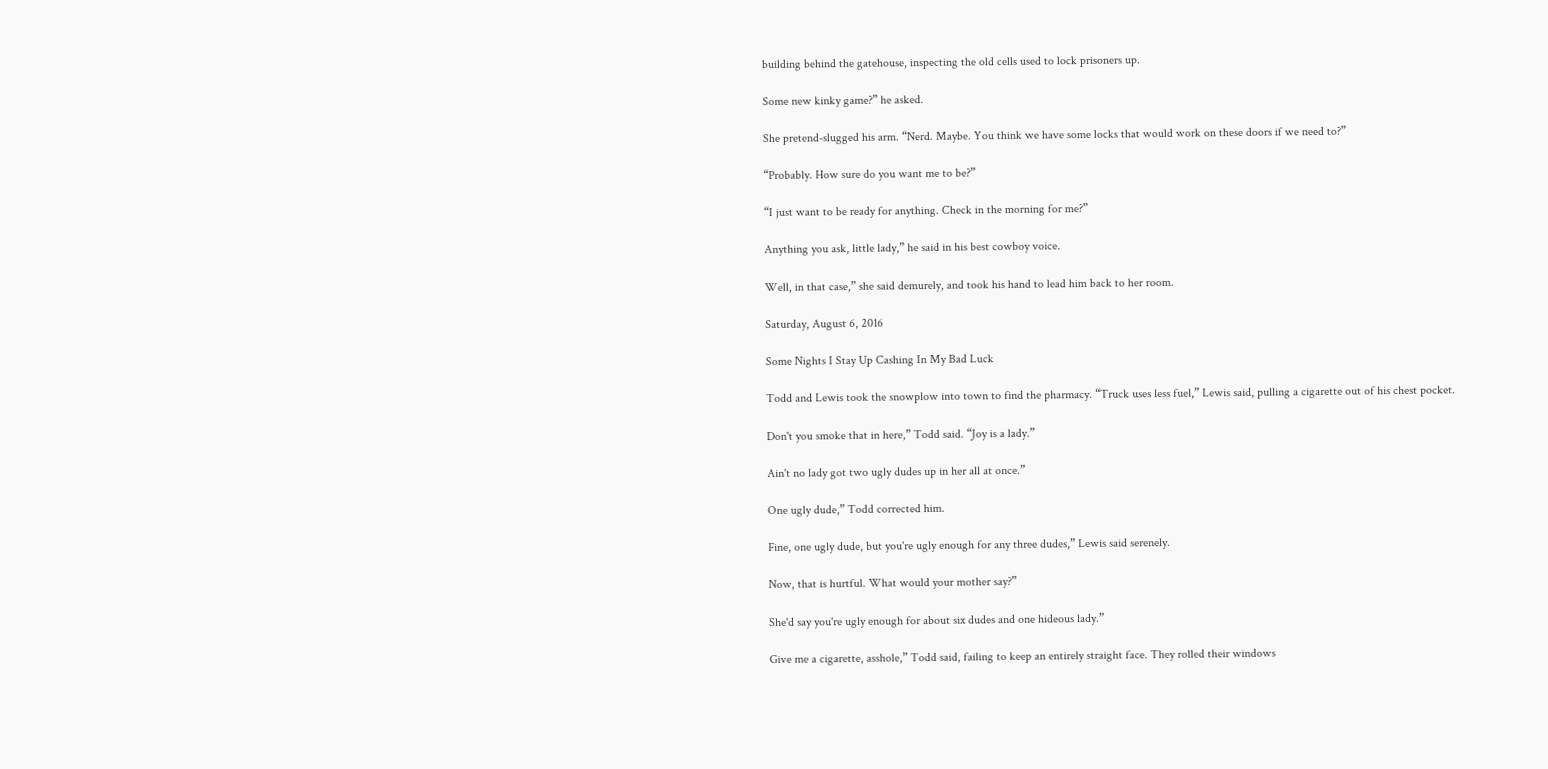building behind the gatehouse, inspecting the old cells used to lock prisoners up.

Some new kinky game?” he asked.

She pretend-slugged his arm. “Nerd. Maybe. You think we have some locks that would work on these doors if we need to?”

“Probably. How sure do you want me to be?”

“I just want to be ready for anything. Check in the morning for me?”

Anything you ask, little lady,” he said in his best cowboy voice.

Well, in that case,” she said demurely, and took his hand to lead him back to her room.

Saturday, August 6, 2016

Some Nights I Stay Up Cashing In My Bad Luck

Todd and Lewis took the snowplow into town to find the pharmacy. “Truck uses less fuel,” Lewis said, pulling a cigarette out of his chest pocket.

Don't you smoke that in here,” Todd said. “Joy is a lady.”

Ain't no lady got two ugly dudes up in her all at once.”

One ugly dude,” Todd corrected him.

Fine, one ugly dude, but you're ugly enough for any three dudes,” Lewis said serenely.

Now, that is hurtful. What would your mother say?”

She'd say you're ugly enough for about six dudes and one hideous lady.”

Give me a cigarette, asshole,” Todd said, failing to keep an entirely straight face. They rolled their windows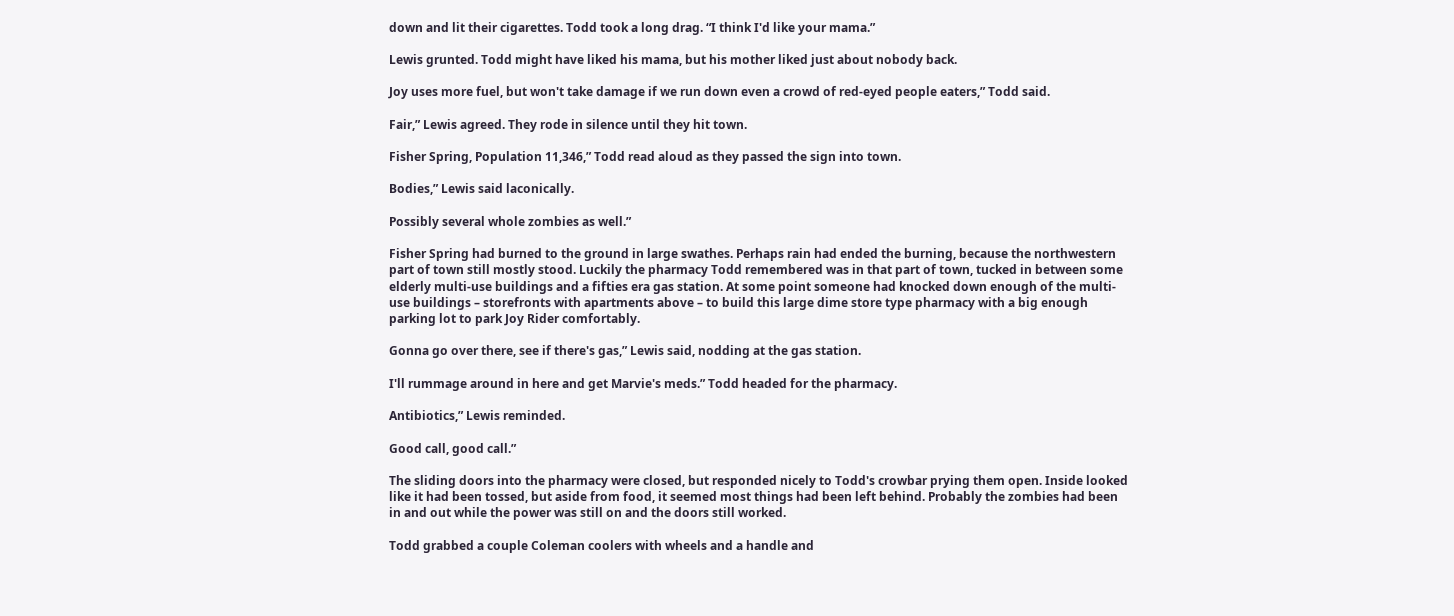down and lit their cigarettes. Todd took a long drag. “I think I'd like your mama.”

Lewis grunted. Todd might have liked his mama, but his mother liked just about nobody back.

Joy uses more fuel, but won't take damage if we run down even a crowd of red-eyed people eaters,” Todd said.

Fair,” Lewis agreed. They rode in silence until they hit town.

Fisher Spring, Population 11,346,” Todd read aloud as they passed the sign into town.

Bodies,” Lewis said laconically.

Possibly several whole zombies as well.”

Fisher Spring had burned to the ground in large swathes. Perhaps rain had ended the burning, because the northwestern part of town still mostly stood. Luckily the pharmacy Todd remembered was in that part of town, tucked in between some elderly multi-use buildings and a fifties era gas station. At some point someone had knocked down enough of the multi-use buildings – storefronts with apartments above – to build this large dime store type pharmacy with a big enough parking lot to park Joy Rider comfortably.

Gonna go over there, see if there's gas,” Lewis said, nodding at the gas station.

I'll rummage around in here and get Marvie's meds.” Todd headed for the pharmacy.

Antibiotics,” Lewis reminded.

Good call, good call.”

The sliding doors into the pharmacy were closed, but responded nicely to Todd's crowbar prying them open. Inside looked like it had been tossed, but aside from food, it seemed most things had been left behind. Probably the zombies had been in and out while the power was still on and the doors still worked.

Todd grabbed a couple Coleman coolers with wheels and a handle and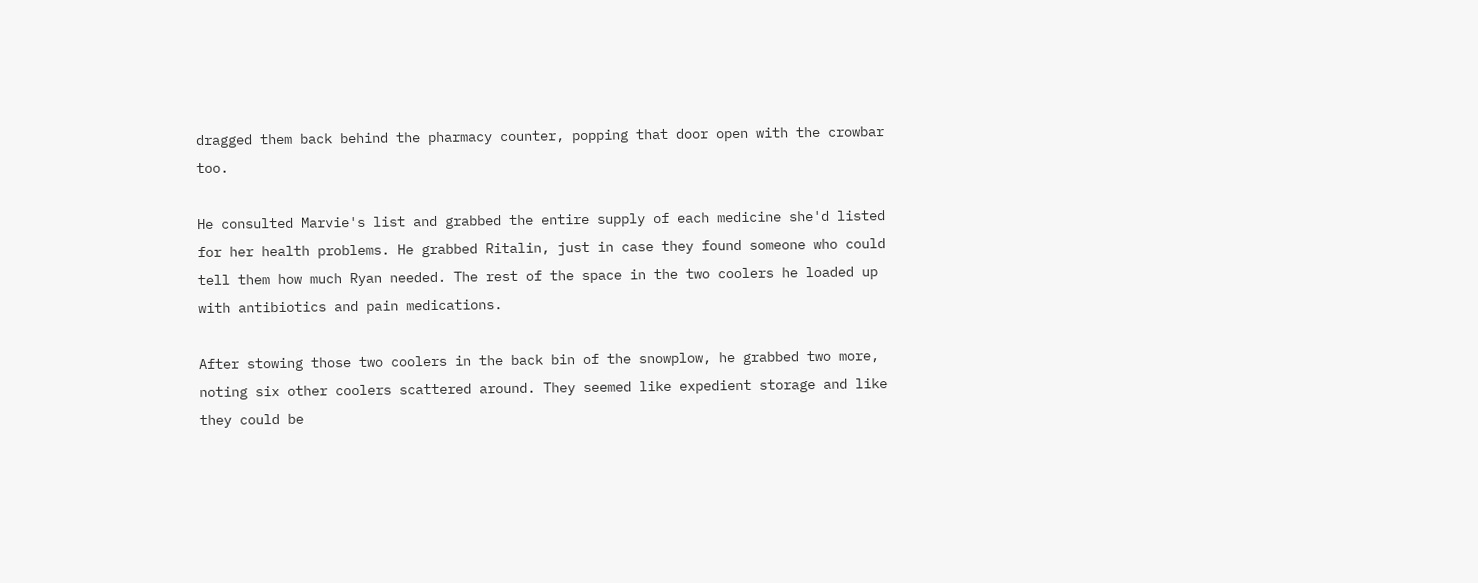dragged them back behind the pharmacy counter, popping that door open with the crowbar too.

He consulted Marvie's list and grabbed the entire supply of each medicine she'd listed for her health problems. He grabbed Ritalin, just in case they found someone who could tell them how much Ryan needed. The rest of the space in the two coolers he loaded up with antibiotics and pain medications.

After stowing those two coolers in the back bin of the snowplow, he grabbed two more, noting six other coolers scattered around. They seemed like expedient storage and like they could be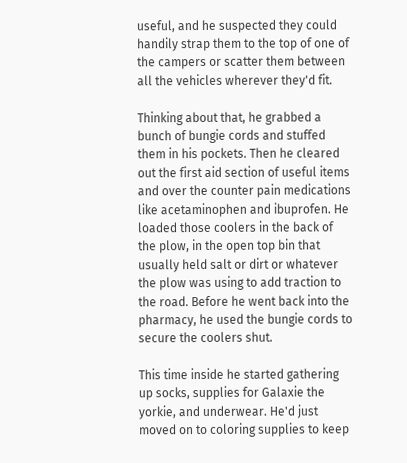useful, and he suspected they could handily strap them to the top of one of the campers or scatter them between all the vehicles wherever they'd fit.

Thinking about that, he grabbed a bunch of bungie cords and stuffed them in his pockets. Then he cleared out the first aid section of useful items and over the counter pain medications like acetaminophen and ibuprofen. He loaded those coolers in the back of the plow, in the open top bin that usually held salt or dirt or whatever the plow was using to add traction to the road. Before he went back into the pharmacy, he used the bungie cords to secure the coolers shut.

This time inside he started gathering up socks, supplies for Galaxie the yorkie, and underwear. He'd just moved on to coloring supplies to keep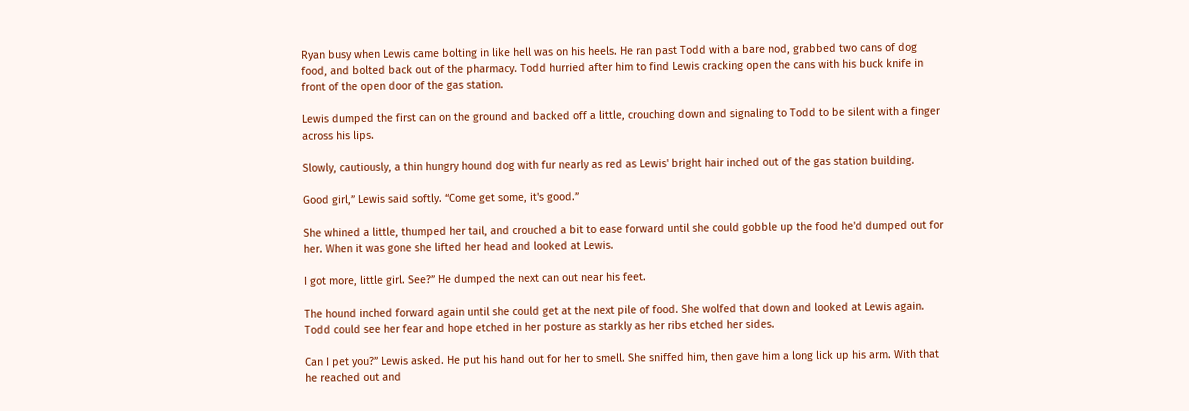Ryan busy when Lewis came bolting in like hell was on his heels. He ran past Todd with a bare nod, grabbed two cans of dog food, and bolted back out of the pharmacy. Todd hurried after him to find Lewis cracking open the cans with his buck knife in front of the open door of the gas station.

Lewis dumped the first can on the ground and backed off a little, crouching down and signaling to Todd to be silent with a finger across his lips.

Slowly, cautiously, a thin hungry hound dog with fur nearly as red as Lewis' bright hair inched out of the gas station building.

Good girl,” Lewis said softly. “Come get some, it's good.”

She whined a little, thumped her tail, and crouched a bit to ease forward until she could gobble up the food he'd dumped out for her. When it was gone she lifted her head and looked at Lewis.

I got more, little girl. See?” He dumped the next can out near his feet.

The hound inched forward again until she could get at the next pile of food. She wolfed that down and looked at Lewis again. Todd could see her fear and hope etched in her posture as starkly as her ribs etched her sides.

Can I pet you?” Lewis asked. He put his hand out for her to smell. She sniffed him, then gave him a long lick up his arm. With that he reached out and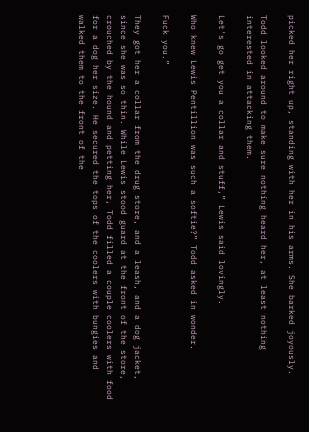picked her right up, standing with her in his arms. She barked joyously.

Todd looked around to make sure nothing heard her, at least nothing interested in attacking them.

Let's go get you a collar and stuff,” Lewis said lovingly.

Who knew Lewis Pentillion was such a softie?” Todd asked in wonder.

Fuck you.”

They got her a collar from the drug store, and a leash, and a dog jacket, since she was so thin. While Lewis stood guard at the front of the store, crouched by the hound and petting her, Todd filled a couple coolers with food for a dog her size. He secured the tops of the coolers with bungies and walked them to the front of the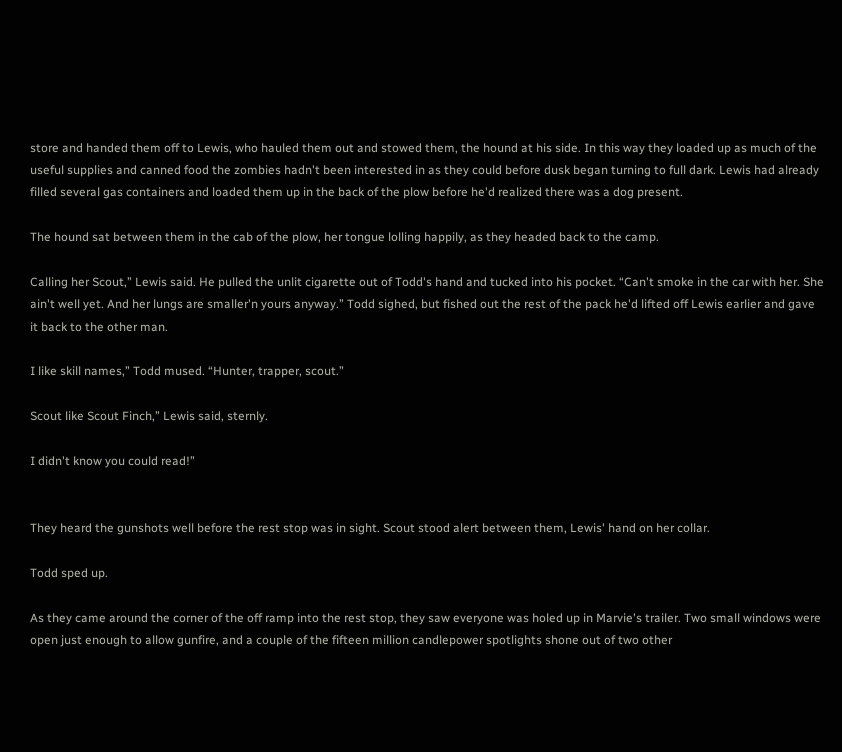store and handed them off to Lewis, who hauled them out and stowed them, the hound at his side. In this way they loaded up as much of the useful supplies and canned food the zombies hadn't been interested in as they could before dusk began turning to full dark. Lewis had already filled several gas containers and loaded them up in the back of the plow before he'd realized there was a dog present.

The hound sat between them in the cab of the plow, her tongue lolling happily, as they headed back to the camp.

Calling her Scout,” Lewis said. He pulled the unlit cigarette out of Todd's hand and tucked into his pocket. “Can't smoke in the car with her. She ain't well yet. And her lungs are smaller'n yours anyway.” Todd sighed, but fished out the rest of the pack he'd lifted off Lewis earlier and gave it back to the other man.

I like skill names,” Todd mused. “Hunter, trapper, scout.”

Scout like Scout Finch,” Lewis said, sternly.

I didn't know you could read!”


They heard the gunshots well before the rest stop was in sight. Scout stood alert between them, Lewis' hand on her collar.

Todd sped up.

As they came around the corner of the off ramp into the rest stop, they saw everyone was holed up in Marvie's trailer. Two small windows were open just enough to allow gunfire, and a couple of the fifteen million candlepower spotlights shone out of two other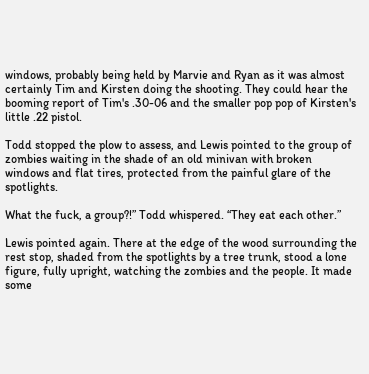windows, probably being held by Marvie and Ryan as it was almost certainly Tim and Kirsten doing the shooting. They could hear the booming report of Tim's .30-06 and the smaller pop pop of Kirsten's little .22 pistol.

Todd stopped the plow to assess, and Lewis pointed to the group of zombies waiting in the shade of an old minivan with broken windows and flat tires, protected from the painful glare of the spotlights.

What the fuck, a group?!” Todd whispered. “They eat each other.”

Lewis pointed again. There at the edge of the wood surrounding the rest stop, shaded from the spotlights by a tree trunk, stood a lone figure, fully upright, watching the zombies and the people. It made some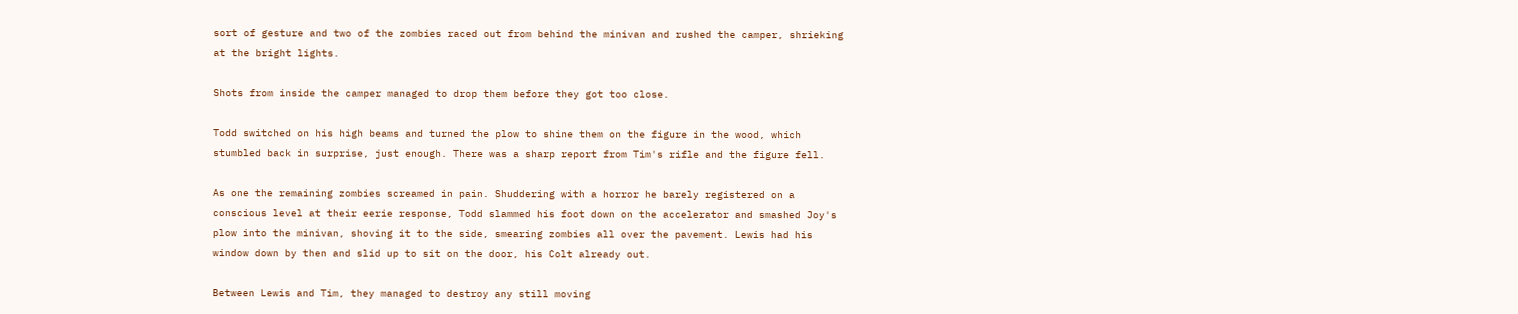sort of gesture and two of the zombies raced out from behind the minivan and rushed the camper, shrieking at the bright lights.

Shots from inside the camper managed to drop them before they got too close.

Todd switched on his high beams and turned the plow to shine them on the figure in the wood, which stumbled back in surprise, just enough. There was a sharp report from Tim's rifle and the figure fell.

As one the remaining zombies screamed in pain. Shuddering with a horror he barely registered on a conscious level at their eerie response, Todd slammed his foot down on the accelerator and smashed Joy's plow into the minivan, shoving it to the side, smearing zombies all over the pavement. Lewis had his window down by then and slid up to sit on the door, his Colt already out.

Between Lewis and Tim, they managed to destroy any still moving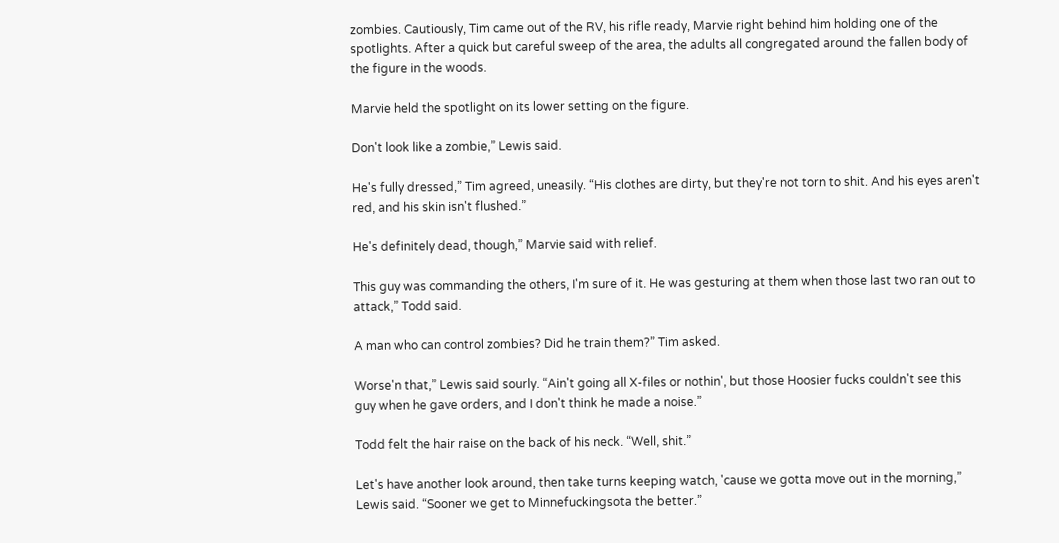zombies. Cautiously, Tim came out of the RV, his rifle ready, Marvie right behind him holding one of the spotlights. After a quick but careful sweep of the area, the adults all congregated around the fallen body of the figure in the woods.

Marvie held the spotlight on its lower setting on the figure.

Don't look like a zombie,” Lewis said.

He's fully dressed,” Tim agreed, uneasily. “His clothes are dirty, but they're not torn to shit. And his eyes aren't red, and his skin isn't flushed.”

He's definitely dead, though,” Marvie said with relief.

This guy was commanding the others, I'm sure of it. He was gesturing at them when those last two ran out to attack,” Todd said.

A man who can control zombies? Did he train them?” Tim asked.

Worse'n that,” Lewis said sourly. “Ain't going all X-files or nothin', but those Hoosier fucks couldn't see this guy when he gave orders, and I don't think he made a noise.”

Todd felt the hair raise on the back of his neck. “Well, shit.”

Let's have another look around, then take turns keeping watch, 'cause we gotta move out in the morning,” Lewis said. “Sooner we get to Minnefuckingsota the better.”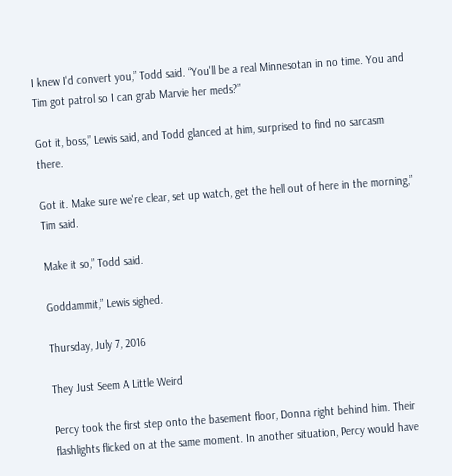I knew I'd convert you,” Todd said. “You'll be a real Minnesotan in no time. You and Tim got patrol so I can grab Marvie her meds?”

Got it, boss,” Lewis said, and Todd glanced at him, surprised to find no sarcasm there.

Got it. Make sure we're clear, set up watch, get the hell out of here in the morning,” Tim said.

Make it so,” Todd said.

Goddammit,” Lewis sighed.

Thursday, July 7, 2016

They Just Seem A Little Weird

Percy took the first step onto the basement floor, Donna right behind him. Their flashlights flicked on at the same moment. In another situation, Percy would have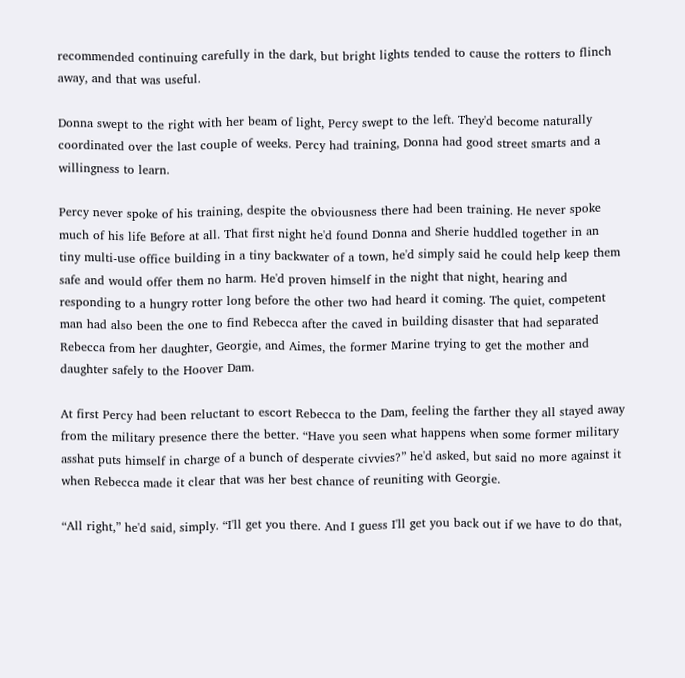recommended continuing carefully in the dark, but bright lights tended to cause the rotters to flinch away, and that was useful.

Donna swept to the right with her beam of light, Percy swept to the left. They'd become naturally coordinated over the last couple of weeks. Percy had training, Donna had good street smarts and a willingness to learn.

Percy never spoke of his training, despite the obviousness there had been training. He never spoke much of his life Before at all. That first night he'd found Donna and Sherie huddled together in an tiny multi-use office building in a tiny backwater of a town, he'd simply said he could help keep them safe and would offer them no harm. He'd proven himself in the night that night, hearing and responding to a hungry rotter long before the other two had heard it coming. The quiet, competent man had also been the one to find Rebecca after the caved in building disaster that had separated Rebecca from her daughter, Georgie, and Aimes, the former Marine trying to get the mother and daughter safely to the Hoover Dam.

At first Percy had been reluctant to escort Rebecca to the Dam, feeling the farther they all stayed away from the military presence there the better. “Have you seen what happens when some former military asshat puts himself in charge of a bunch of desperate civvies?” he'd asked, but said no more against it when Rebecca made it clear that was her best chance of reuniting with Georgie.

“All right,” he'd said, simply. “I'll get you there. And I guess I'll get you back out if we have to do that,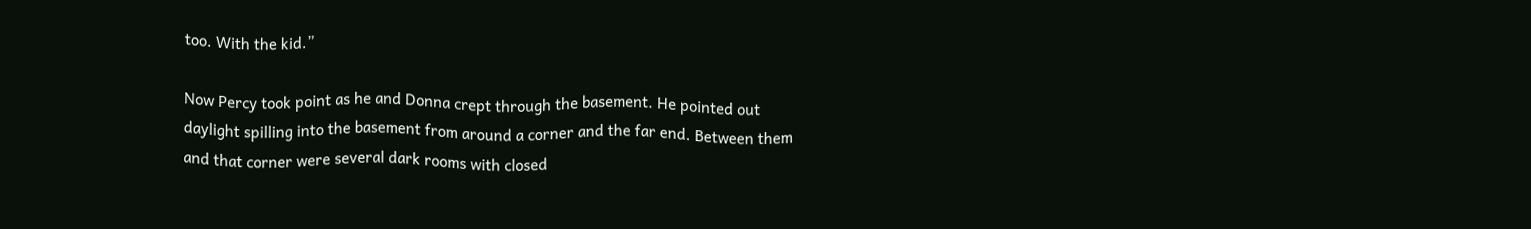too. With the kid.”

Now Percy took point as he and Donna crept through the basement. He pointed out daylight spilling into the basement from around a corner and the far end. Between them and that corner were several dark rooms with closed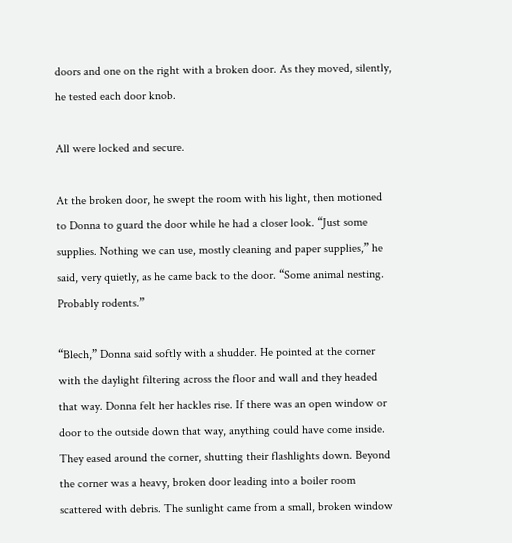doors and one on the right with a broken door. As they moved, silently, he tested each door knob.

All were locked and secure.

At the broken door, he swept the room with his light, then motioned to Donna to guard the door while he had a closer look. “Just some supplies. Nothing we can use, mostly cleaning and paper supplies,” he said, very quietly, as he came back to the door. “Some animal nesting. Probably rodents.”

“Blech,” Donna said softly with a shudder. He pointed at the corner with the daylight filtering across the floor and wall and they headed that way. Donna felt her hackles rise. If there was an open window or door to the outside down that way, anything could have come inside.
They eased around the corner, shutting their flashlights down. Beyond the corner was a heavy, broken door leading into a boiler room scattered with debris. The sunlight came from a small, broken window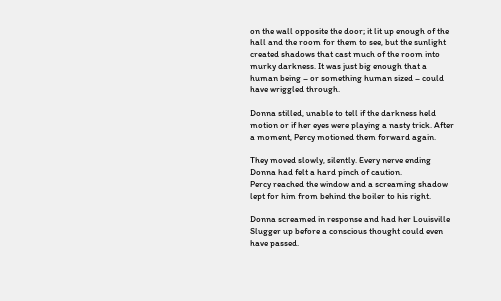on the wall opposite the door; it lit up enough of the hall and the room for them to see, but the sunlight created shadows that cast much of the room into murky darkness. It was just big enough that a human being – or something human sized – could have wriggled through.

Donna stilled, unable to tell if the darkness held motion or if her eyes were playing a nasty trick. After a moment, Percy motioned them forward again.

They moved slowly, silently. Every nerve ending Donna had felt a hard pinch of caution.
Percy reached the window and a screaming shadow lept for him from behind the boiler to his right.

Donna screamed in response and had her Louisville Slugger up before a conscious thought could even have passed.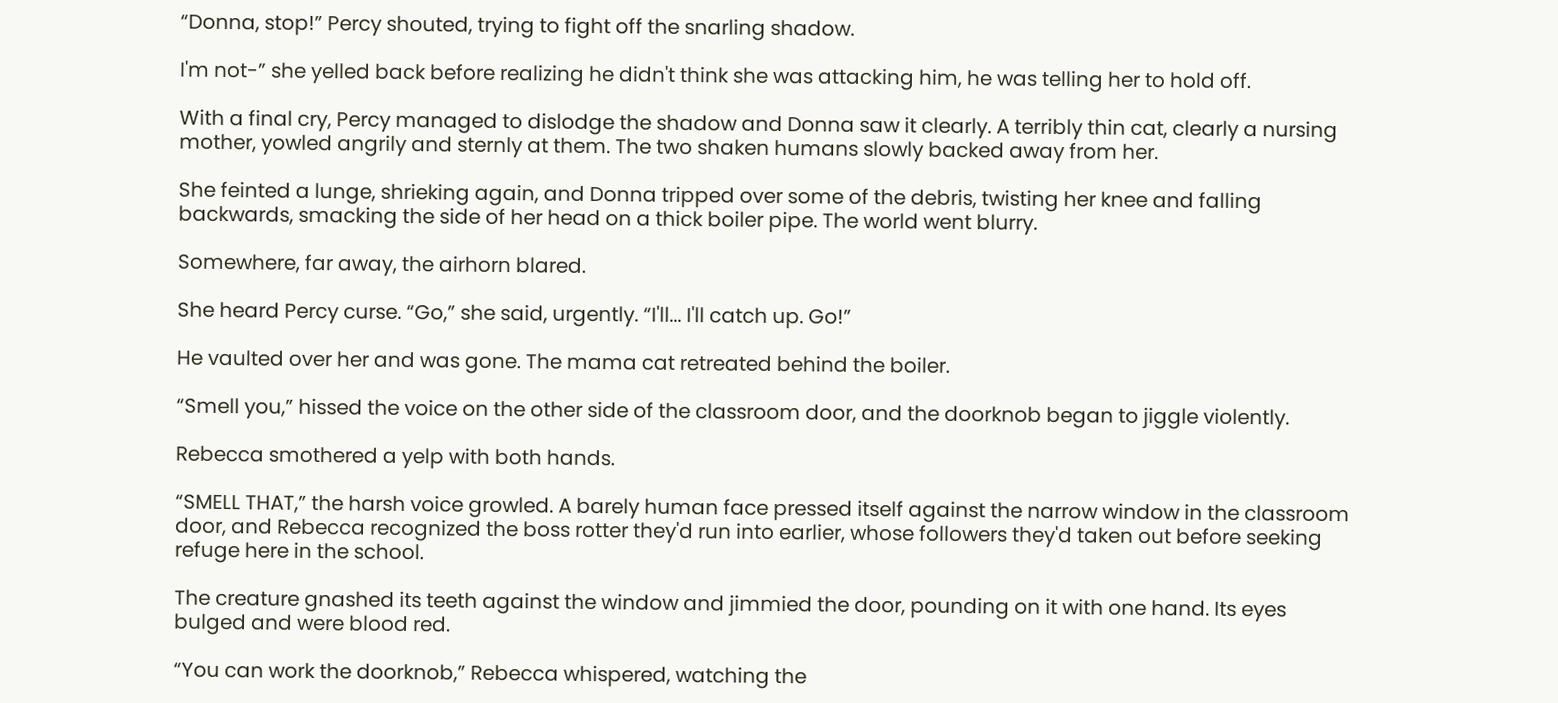“Donna, stop!” Percy shouted, trying to fight off the snarling shadow.

I'm not-” she yelled back before realizing he didn't think she was attacking him, he was telling her to hold off.

With a final cry, Percy managed to dislodge the shadow and Donna saw it clearly. A terribly thin cat, clearly a nursing mother, yowled angrily and sternly at them. The two shaken humans slowly backed away from her.

She feinted a lunge, shrieking again, and Donna tripped over some of the debris, twisting her knee and falling backwards, smacking the side of her head on a thick boiler pipe. The world went blurry.

Somewhere, far away, the airhorn blared.

She heard Percy curse. “Go,” she said, urgently. “I'll... I'll catch up. Go!”

He vaulted over her and was gone. The mama cat retreated behind the boiler.

“Smell you,” hissed the voice on the other side of the classroom door, and the doorknob began to jiggle violently.

Rebecca smothered a yelp with both hands.

“SMELL THAT,” the harsh voice growled. A barely human face pressed itself against the narrow window in the classroom door, and Rebecca recognized the boss rotter they'd run into earlier, whose followers they'd taken out before seeking refuge here in the school.

The creature gnashed its teeth against the window and jimmied the door, pounding on it with one hand. Its eyes bulged and were blood red.

“You can work the doorknob,” Rebecca whispered, watching the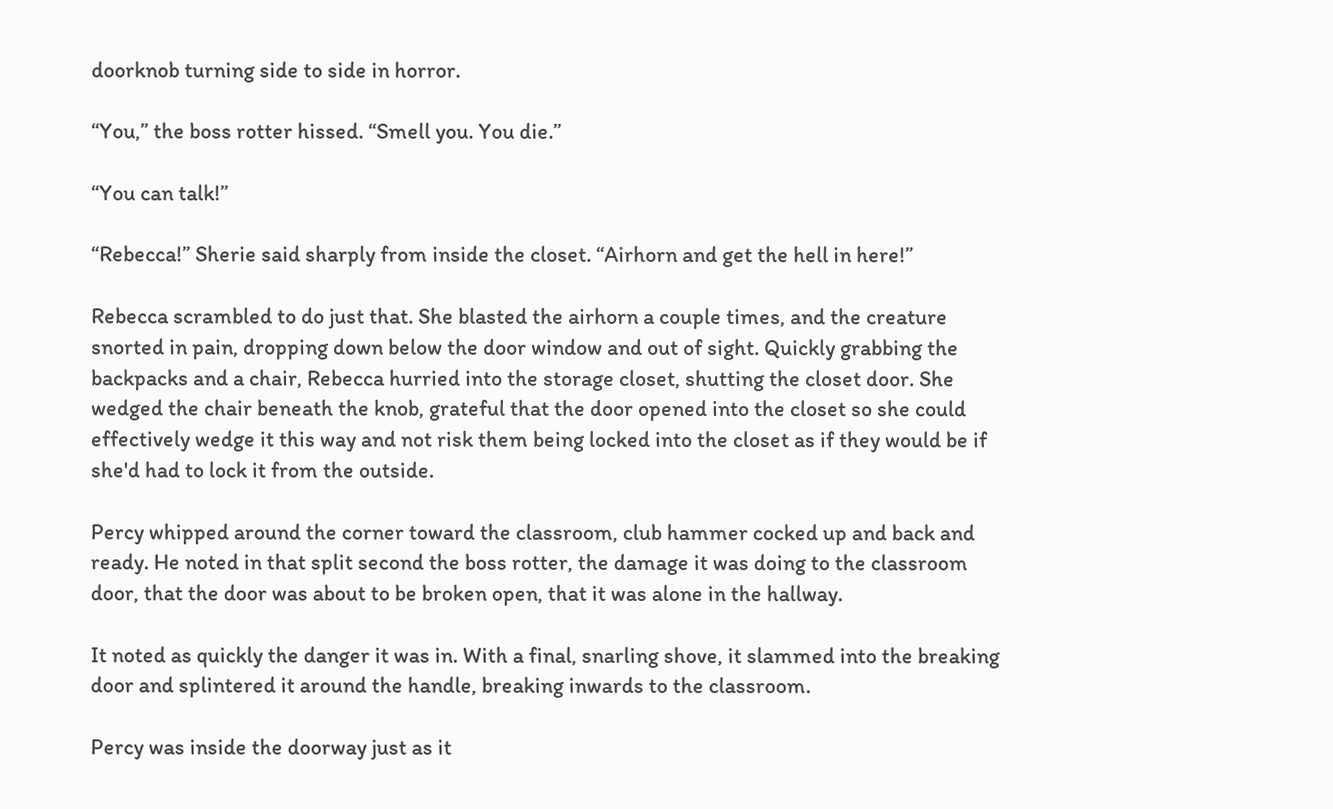doorknob turning side to side in horror.

“You,” the boss rotter hissed. “Smell you. You die.”

“You can talk!”

“Rebecca!” Sherie said sharply from inside the closet. “Airhorn and get the hell in here!”

Rebecca scrambled to do just that. She blasted the airhorn a couple times, and the creature snorted in pain, dropping down below the door window and out of sight. Quickly grabbing the backpacks and a chair, Rebecca hurried into the storage closet, shutting the closet door. She wedged the chair beneath the knob, grateful that the door opened into the closet so she could effectively wedge it this way and not risk them being locked into the closet as if they would be if she'd had to lock it from the outside.

Percy whipped around the corner toward the classroom, club hammer cocked up and back and ready. He noted in that split second the boss rotter, the damage it was doing to the classroom door, that the door was about to be broken open, that it was alone in the hallway.

It noted as quickly the danger it was in. With a final, snarling shove, it slammed into the breaking door and splintered it around the handle, breaking inwards to the classroom.

Percy was inside the doorway just as it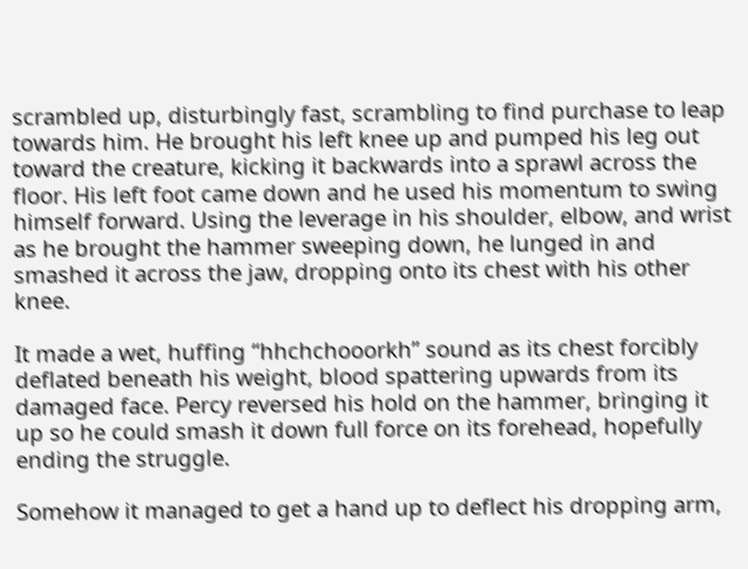scrambled up, disturbingly fast, scrambling to find purchase to leap towards him. He brought his left knee up and pumped his leg out toward the creature, kicking it backwards into a sprawl across the floor. His left foot came down and he used his momentum to swing himself forward. Using the leverage in his shoulder, elbow, and wrist as he brought the hammer sweeping down, he lunged in and smashed it across the jaw, dropping onto its chest with his other knee.

It made a wet, huffing “hhchchooorkh” sound as its chest forcibly deflated beneath his weight, blood spattering upwards from its damaged face. Percy reversed his hold on the hammer, bringing it up so he could smash it down full force on its forehead, hopefully ending the struggle.

Somehow it managed to get a hand up to deflect his dropping arm,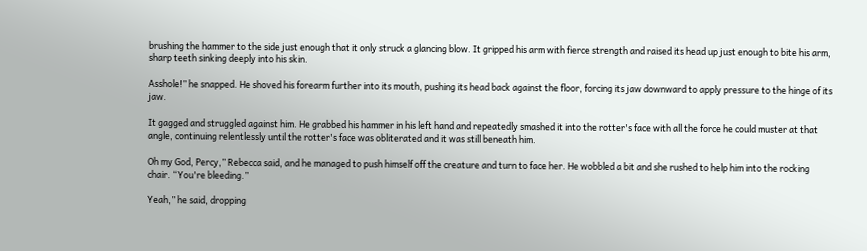brushing the hammer to the side just enough that it only struck a glancing blow. It gripped his arm with fierce strength and raised its head up just enough to bite his arm, sharp teeth sinking deeply into his skin.

Asshole!” he snapped. He shoved his forearm further into its mouth, pushing its head back against the floor, forcing its jaw downward to apply pressure to the hinge of its jaw.

It gagged and struggled against him. He grabbed his hammer in his left hand and repeatedly smashed it into the rotter's face with all the force he could muster at that angle, continuing relentlessly until the rotter's face was obliterated and it was still beneath him.

Oh my God, Percy,” Rebecca said, and he managed to push himself off the creature and turn to face her. He wobbled a bit and she rushed to help him into the rocking chair. “You're bleeding.”

Yeah,” he said, dropping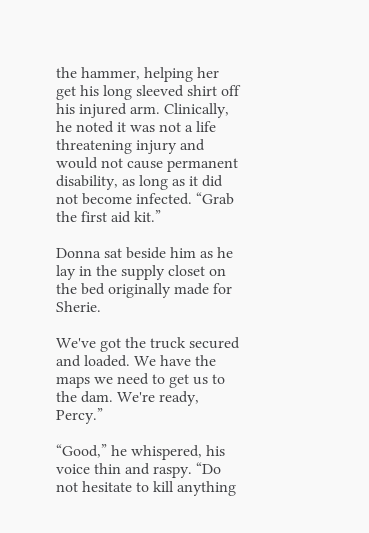the hammer, helping her get his long sleeved shirt off his injured arm. Clinically, he noted it was not a life threatening injury and would not cause permanent disability, as long as it did not become infected. “Grab the first aid kit.”

Donna sat beside him as he lay in the supply closet on the bed originally made for Sherie.

We've got the truck secured and loaded. We have the maps we need to get us to the dam. We're ready, Percy.”

“Good,” he whispered, his voice thin and raspy. “Do not hesitate to kill anything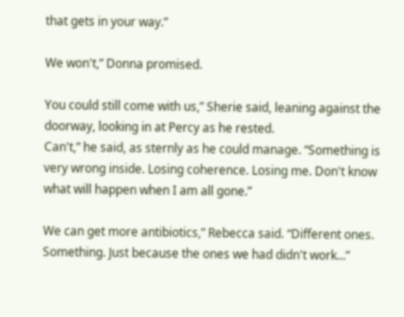that gets in your way.”

We won't,” Donna promised.

You could still come with us,” Sherie said, leaning against the doorway, looking in at Percy as he rested.
Can't,” he said, as sternly as he could manage. “Something is very wrong inside. Losing coherence. Losing me. Don't know what will happen when I am all gone.”

We can get more antibiotics,” Rebecca said. “Different ones. Something. Just because the ones we had didn't work...”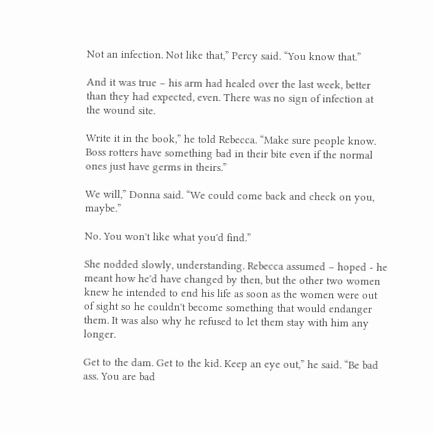Not an infection. Not like that,” Percy said. “You know that.”

And it was true – his arm had healed over the last week, better than they had expected, even. There was no sign of infection at the wound site.

Write it in the book,” he told Rebecca. “Make sure people know. Boss rotters have something bad in their bite even if the normal ones just have germs in theirs.”

We will,” Donna said. “We could come back and check on you, maybe.”

No. You won't like what you'd find.”

She nodded slowly, understanding. Rebecca assumed – hoped - he meant how he'd have changed by then, but the other two women knew he intended to end his life as soon as the women were out of sight so he couldn't become something that would endanger them. It was also why he refused to let them stay with him any longer.

Get to the dam. Get to the kid. Keep an eye out,” he said. “Be bad ass. You are bad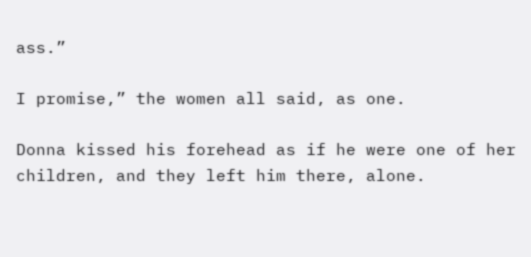ass.”

I promise,” the women all said, as one.

Donna kissed his forehead as if he were one of her children, and they left him there, alone.